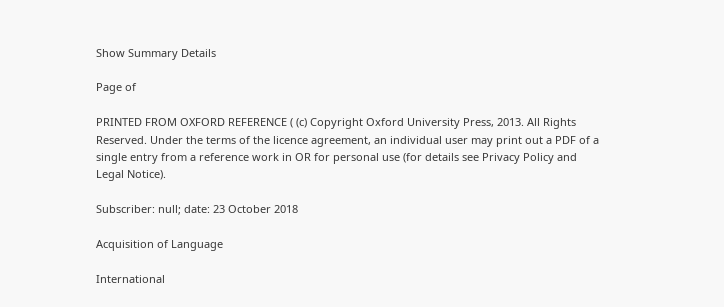Show Summary Details

Page of

PRINTED FROM OXFORD REFERENCE ( (c) Copyright Oxford University Press, 2013. All Rights Reserved. Under the terms of the licence agreement, an individual user may print out a PDF of a single entry from a reference work in OR for personal use (for details see Privacy Policy and Legal Notice).

Subscriber: null; date: 23 October 2018

Acquisition of Language

International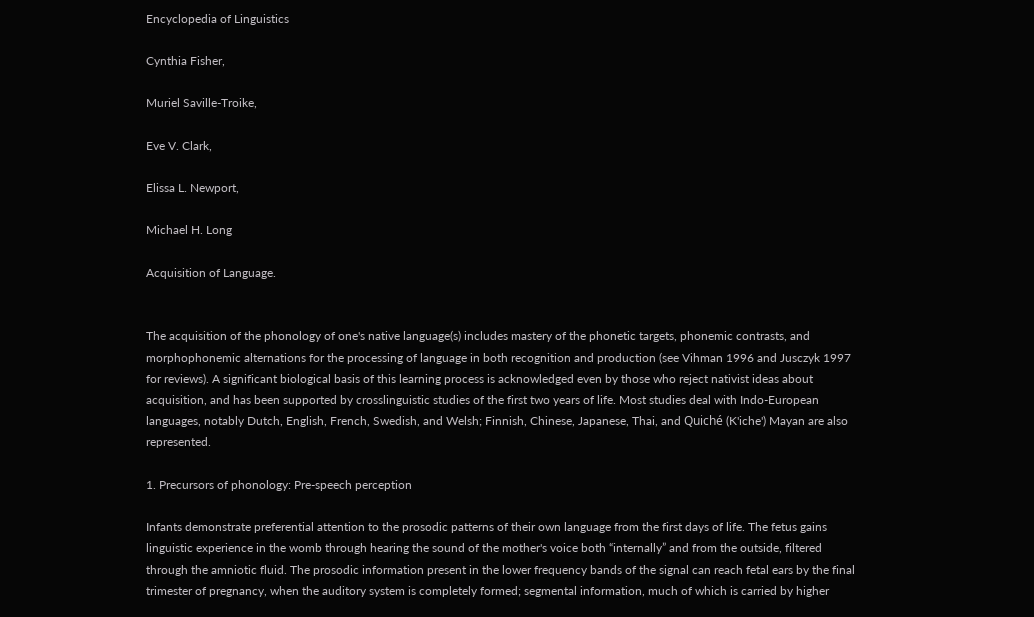Encyclopedia of Linguistics

Cynthia Fisher,

Muriel Saville-Troike,

Eve V. Clark,

Elissa L. Newport,

Michael H. Long

Acquisition of Language.


The acquisition of the phonology of one's native language(s) includes mastery of the phonetic targets, phonemic contrasts, and morphophonemic alternations for the processing of language in both recognition and production (see Vihman 1996 and Jusczyk 1997 for reviews). A significant biological basis of this learning process is acknowledged even by those who reject nativist ideas about acquisition, and has been supported by crosslinguistic studies of the first two years of life. Most studies deal with Indo-European languages, notably Dutch, English, French, Swedish, and Welsh; Finnish, Chinese, Japanese, Thai, and Quiché (K'iche') Mayan are also represented.

1. Precursors of phonology: Pre-speech perception

Infants demonstrate preferential attention to the prosodic patterns of their own language from the first days of life. The fetus gains linguistic experience in the womb through hearing the sound of the mother's voice both “internally” and from the outside, filtered through the amniotic fluid. The prosodic information present in the lower frequency bands of the signal can reach fetal ears by the final trimester of pregnancy, when the auditory system is completely formed; segmental information, much of which is carried by higher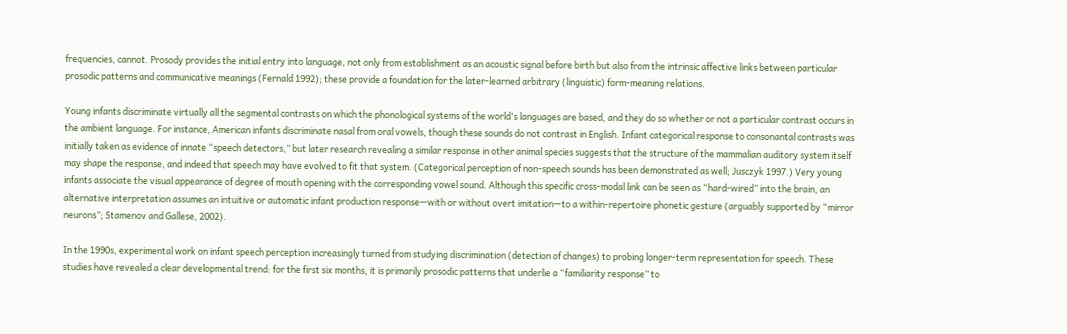frequencies, cannot. Prosody provides the initial entry into language, not only from establishment as an acoustic signal before birth but also from the intrinsic affective links between particular prosodic patterns and communicative meanings (Fernald 1992); these provide a foundation for the later-learned arbitrary (linguistic) form-meaning relations.

Young infants discriminate virtually all the segmental contrasts on which the phonological systems of the world's languages are based, and they do so whether or not a particular contrast occurs in the ambient language. For instance, American infants discriminate nasal from oral vowels, though these sounds do not contrast in English. Infant categorical response to consonantal contrasts was initially taken as evidence of innate “speech detectors,” but later research revealing a similar response in other animal species suggests that the structure of the mammalian auditory system itself may shape the response, and indeed that speech may have evolved to fit that system. (Categorical perception of non-speech sounds has been demonstrated as well; Jusczyk 1997.) Very young infants associate the visual appearance of degree of mouth opening with the corresponding vowel sound. Although this specific cross-modal link can be seen as “hard-wired” into the brain, an alternative interpretation assumes an intuitive or automatic infant production response—with or without overt imitation—to a within-repertoire phonetic gesture (arguably supported by “mirror neurons”; Stamenov and Gallese, 2002).

In the 1990s, experimental work on infant speech perception increasingly turned from studying discrimination (detection of changes) to probing longer-term representation for speech. These studies have revealed a clear developmental trend: for the first six months, it is primarily prosodic patterns that underlie a “familiarity response” to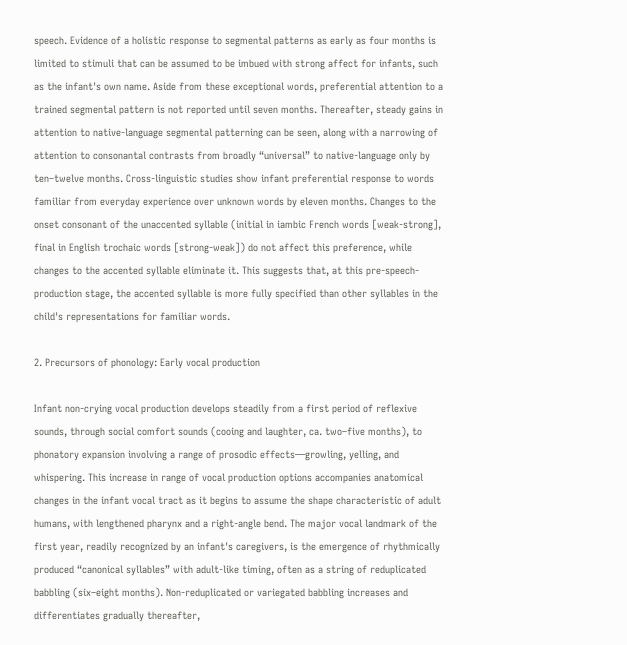speech. Evidence of a holistic response to segmental patterns as early as four months is limited to stimuli that can be assumed to be imbued with strong affect for infants, such as the infant's own name. Aside from these exceptional words, preferential attention to a trained segmental pattern is not reported until seven months. Thereafter, steady gains in attention to native-language segmental patterning can be seen, along with a narrowing of attention to consonantal contrasts from broadly “universal” to native-language only by ten–twelve months. Cross-linguistic studies show infant preferential response to words familiar from everyday experience over unknown words by eleven months. Changes to the onset consonant of the unaccented syllable (initial in iambic French words [weak-strong], final in English trochaic words [strong-weak]) do not affect this preference, while changes to the accented syllable eliminate it. This suggests that, at this pre-speech-production stage, the accented syllable is more fully specified than other syllables in the child's representations for familiar words.

2. Precursors of phonology: Early vocal production

Infant non-crying vocal production develops steadily from a first period of reflexive sounds, through social comfort sounds (cooing and laughter, ca. two–five months), to phonatory expansion involving a range of prosodic effects—growling, yelling, and whispering. This increase in range of vocal production options accompanies anatomical changes in the infant vocal tract as it begins to assume the shape characteristic of adult humans, with lengthened pharynx and a right-angle bend. The major vocal landmark of the first year, readily recognized by an infant's caregivers, is the emergence of rhythmically produced “canonical syllables” with adult-like timing, often as a string of reduplicated babbling (six–eight months). Non-reduplicated or variegated babbling increases and differentiates gradually thereafter,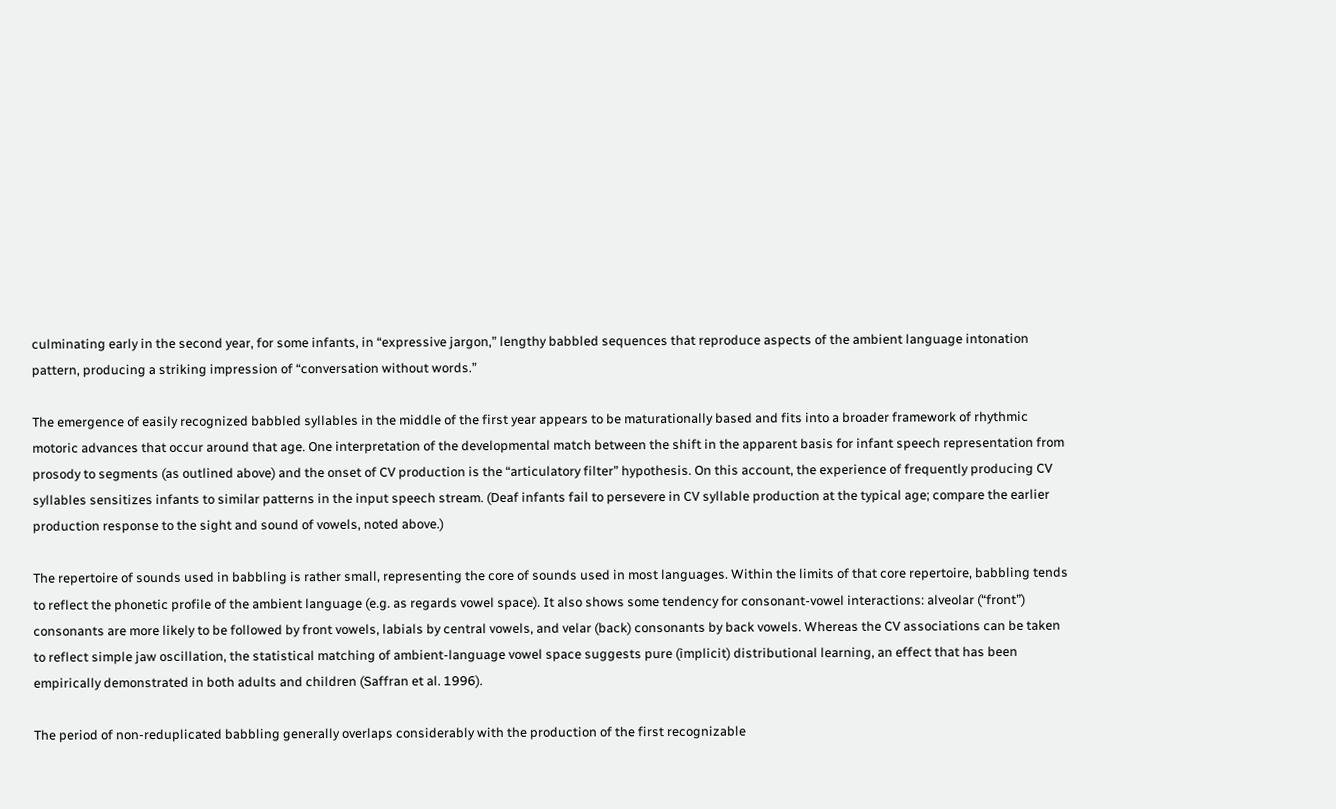culminating early in the second year, for some infants, in “expressive jargon,” lengthy babbled sequences that reproduce aspects of the ambient language intonation pattern, producing a striking impression of “conversation without words.”

The emergence of easily recognized babbled syllables in the middle of the first year appears to be maturationally based and fits into a broader framework of rhythmic motoric advances that occur around that age. One interpretation of the developmental match between the shift in the apparent basis for infant speech representation from prosody to segments (as outlined above) and the onset of CV production is the “articulatory filter” hypothesis. On this account, the experience of frequently producing CV syllables sensitizes infants to similar patterns in the input speech stream. (Deaf infants fail to persevere in CV syllable production at the typical age; compare the earlier production response to the sight and sound of vowels, noted above.)

The repertoire of sounds used in babbling is rather small, representing the core of sounds used in most languages. Within the limits of that core repertoire, babbling tends to reflect the phonetic profile of the ambient language (e.g. as regards vowel space). It also shows some tendency for consonant-vowel interactions: alveolar (“front”) consonants are more likely to be followed by front vowels, labials by central vowels, and velar (back) consonants by back vowels. Whereas the CV associations can be taken to reflect simple jaw oscillation, the statistical matching of ambient-language vowel space suggests pure (implicit) distributional learning, an effect that has been empirically demonstrated in both adults and children (Saffran et al. 1996).

The period of non-reduplicated babbling generally overlaps considerably with the production of the first recognizable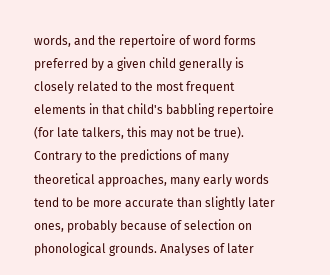words, and the repertoire of word forms preferred by a given child generally is closely related to the most frequent elements in that child's babbling repertoire (for late talkers, this may not be true). Contrary to the predictions of many theoretical approaches, many early words tend to be more accurate than slightly later ones, probably because of selection on phonological grounds. Analyses of later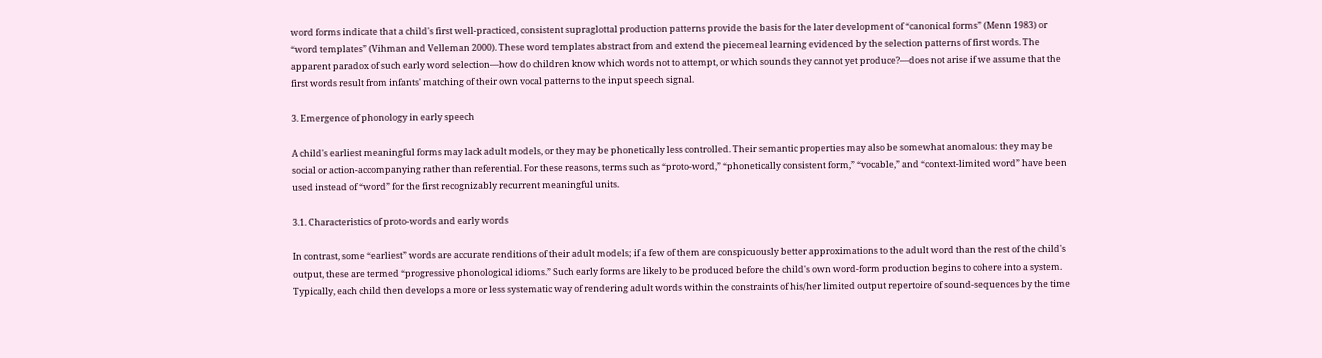word forms indicate that a child's first well-practiced, consistent supraglottal production patterns provide the basis for the later development of “canonical forms” (Menn 1983) or “word templates” (Vihman and Velleman 2000). These word templates abstract from and extend the piecemeal learning evidenced by the selection patterns of first words. The apparent paradox of such early word selection—how do children know which words not to attempt, or which sounds they cannot yet produce?—does not arise if we assume that the first words result from infants' matching of their own vocal patterns to the input speech signal.

3. Emergence of phonology in early speech

A child's earliest meaningful forms may lack adult models, or they may be phonetically less controlled. Their semantic properties may also be somewhat anomalous: they may be social or action-accompanying rather than referential. For these reasons, terms such as “proto-word,” “phonetically consistent form,” “vocable,” and “context-limited word” have been used instead of “word” for the first recognizably recurrent meaningful units.

3.1. Characteristics of proto-words and early words

In contrast, some “earliest” words are accurate renditions of their adult models; if a few of them are conspicuously better approximations to the adult word than the rest of the child's output, these are termed “progressive phonological idioms.” Such early forms are likely to be produced before the child's own word-form production begins to cohere into a system. Typically, each child then develops a more or less systematic way of rendering adult words within the constraints of his/her limited output repertoire of sound-sequences by the time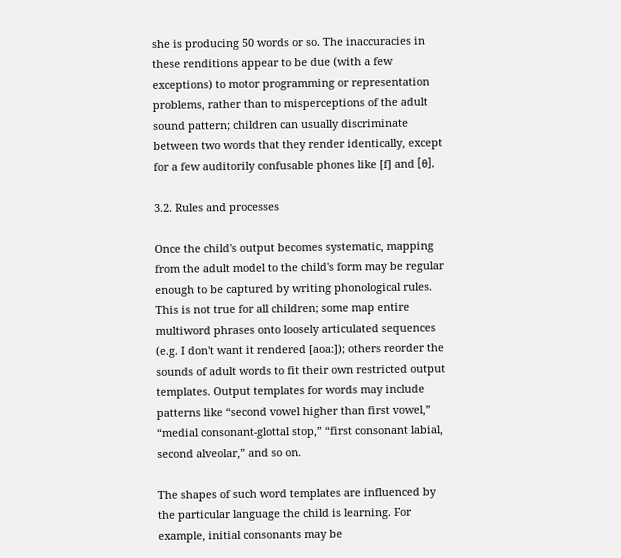she is producing 50 words or so. The inaccuracies in these renditions appear to be due (with a few exceptions) to motor programming or representation problems, rather than to misperceptions of the adult sound pattern; children can usually discriminate between two words that they render identically, except for a few auditorily confusable phones like [f] and [θ].

3.2. Rules and processes

Once the child's output becomes systematic, mapping from the adult model to the child's form may be regular enough to be captured by writing phonological rules. This is not true for all children; some map entire multiword phrases onto loosely articulated sequences (e.g. I don't want it rendered [aoa:]); others reorder the sounds of adult words to fit their own restricted output templates. Output templates for words may include patterns like “second vowel higher than first vowel,” “medial consonant-glottal stop,” “first consonant labial, second alveolar,” and so on.

The shapes of such word templates are influenced by the particular language the child is learning. For example, initial consonants may be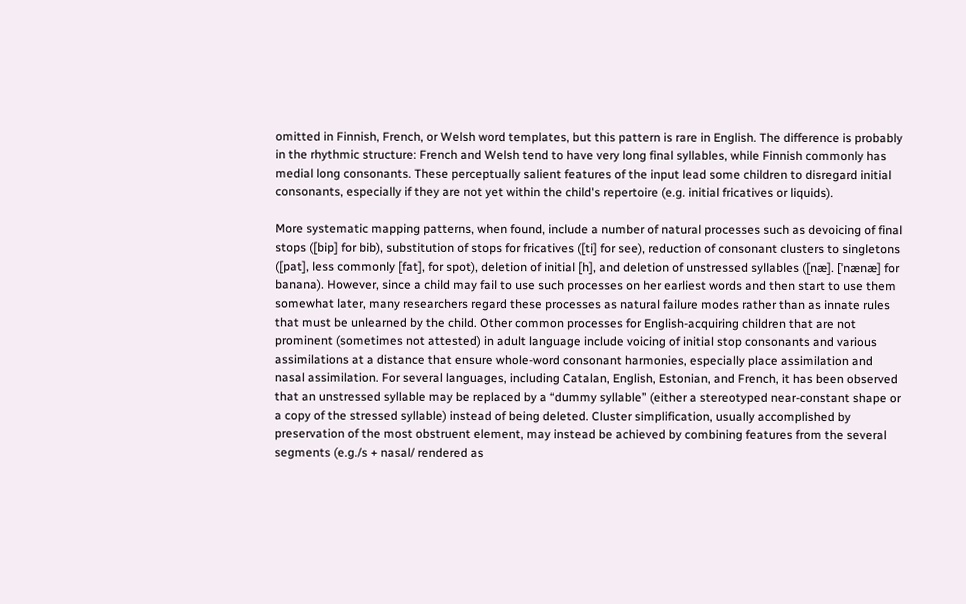omitted in Finnish, French, or Welsh word templates, but this pattern is rare in English. The difference is probably in the rhythmic structure: French and Welsh tend to have very long final syllables, while Finnish commonly has medial long consonants. These perceptually salient features of the input lead some children to disregard initial consonants, especially if they are not yet within the child's repertoire (e.g. initial fricatives or liquids).

More systematic mapping patterns, when found, include a number of natural processes such as devoicing of final stops ([bip] for bib), substitution of stops for fricatives ([ti] for see), reduction of consonant clusters to singletons ([pat], less commonly [fat], for spot), deletion of initial [h], and deletion of unstressed syllables ([næ]. [ˈnænæ] for banana). However, since a child may fail to use such processes on her earliest words and then start to use them somewhat later, many researchers regard these processes as natural failure modes rather than as innate rules that must be unlearned by the child. Other common processes for English-acquiring children that are not prominent (sometimes not attested) in adult language include voicing of initial stop consonants and various assimilations at a distance that ensure whole-word consonant harmonies, especially place assimilation and nasal assimilation. For several languages, including Catalan, English, Estonian, and French, it has been observed that an unstressed syllable may be replaced by a “dummy syllable” (either a stereotyped near-constant shape or a copy of the stressed syllable) instead of being deleted. Cluster simplification, usually accomplished by preservation of the most obstruent element, may instead be achieved by combining features from the several segments (e.g./s + nasal/ rendered as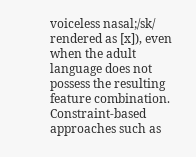voiceless nasal;/sk/ rendered as [x]), even when the adult language does not possess the resulting feature combination. Constraint-based approaches such as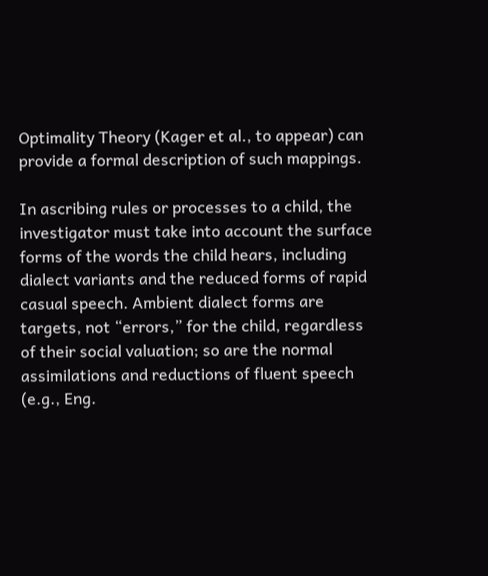Optimality Theory (Kager et al., to appear) can provide a formal description of such mappings.

In ascribing rules or processes to a child, the investigator must take into account the surface forms of the words the child hears, including dialect variants and the reduced forms of rapid casual speech. Ambient dialect forms are targets, not “errors,” for the child, regardless of their social valuation; so are the normal assimilations and reductions of fluent speech (e.g., Eng.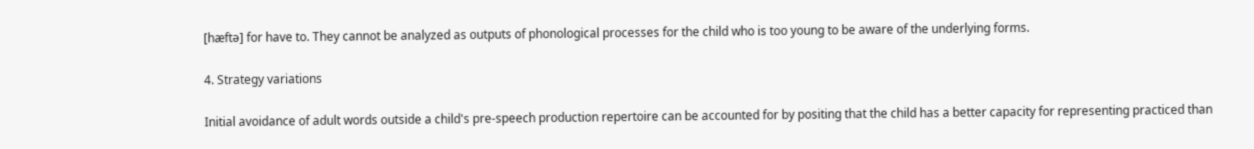[hæftə] for have to. They cannot be analyzed as outputs of phonological processes for the child who is too young to be aware of the underlying forms.

4. Strategy variations

Initial avoidance of adult words outside a child's pre-speech production repertoire can be accounted for by positing that the child has a better capacity for representing practiced than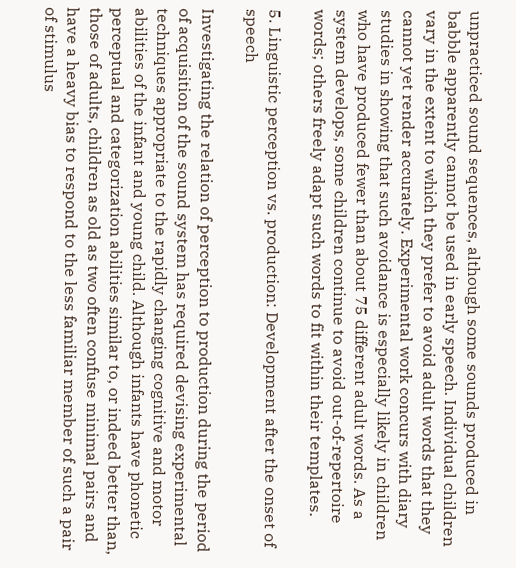unpracticed sound sequences, although some sounds produced in babble apparently cannot be used in early speech. Individual children vary in the extent to which they prefer to avoid adult words that they cannot yet render accurately. Experimental work concurs with diary studies in showing that such avoidance is especially likely in children who have produced fewer than about 75 different adult words. As a system develops, some children continue to avoid out-of-repertoire words; others freely adapt such words to fit within their templates.

5. Linguistic perception vs. production: Development after the onset of speech

Investigating the relation of perception to production during the period of acquisition of the sound system has required devising experimental techniques appropriate to the rapidly changing cognitive and motor abilities of the infant and young child. Although infants have phonetic perceptual and categorization abilities similar to, or indeed better than, those of adults, children as old as two often confuse minimal pairs and have a heavy bias to respond to the less familiar member of such a pair of stimulus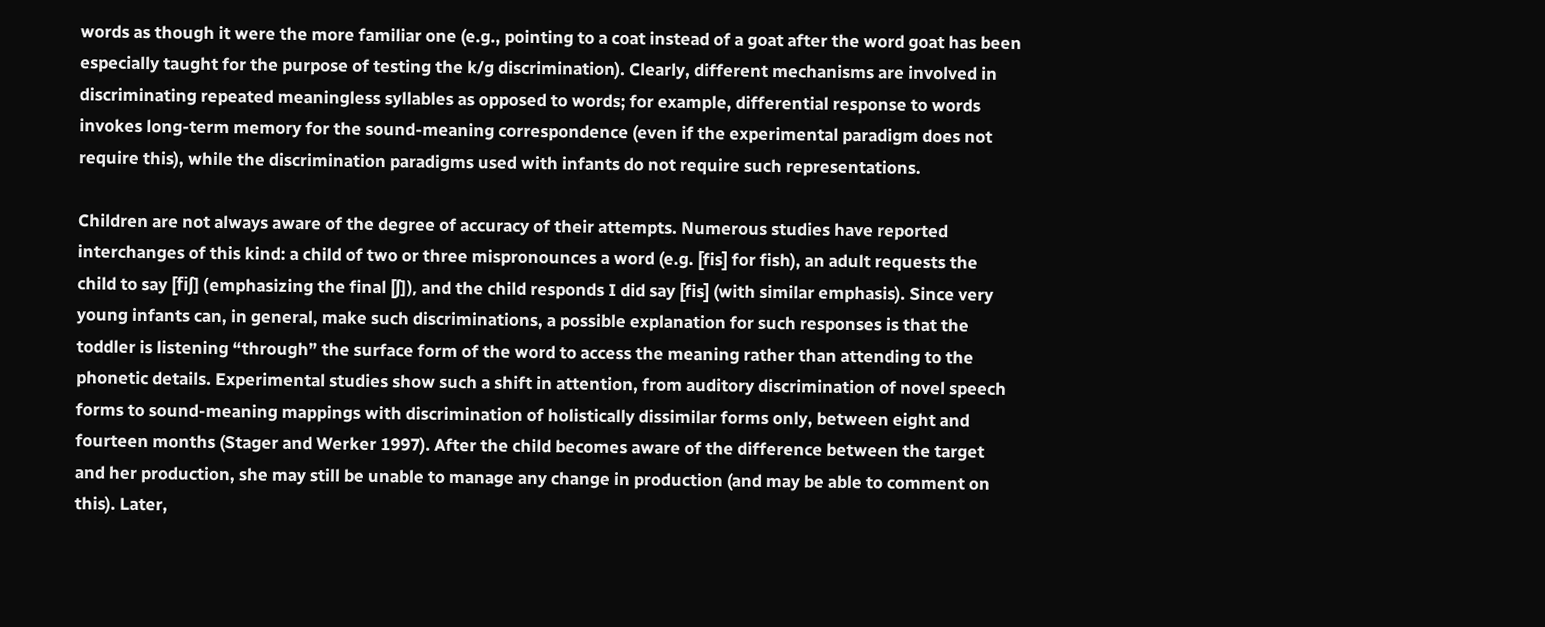words as though it were the more familiar one (e.g., pointing to a coat instead of a goat after the word goat has been especially taught for the purpose of testing the k/g discrimination). Clearly, different mechanisms are involved in discriminating repeated meaningless syllables as opposed to words; for example, differential response to words invokes long-term memory for the sound-meaning correspondence (even if the experimental paradigm does not require this), while the discrimination paradigms used with infants do not require such representations.

Children are not always aware of the degree of accuracy of their attempts. Numerous studies have reported interchanges of this kind: a child of two or three mispronounces a word (e.g. [fis] for fish), an adult requests the child to say [fiʃ] (emphasizing the final [ʃ]), and the child responds I did say [fis] (with similar emphasis). Since very young infants can, in general, make such discriminations, a possible explanation for such responses is that the toddler is listening “through” the surface form of the word to access the meaning rather than attending to the phonetic details. Experimental studies show such a shift in attention, from auditory discrimination of novel speech forms to sound-meaning mappings with discrimination of holistically dissimilar forms only, between eight and fourteen months (Stager and Werker 1997). After the child becomes aware of the difference between the target and her production, she may still be unable to manage any change in production (and may be able to comment on this). Later,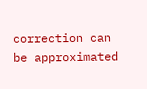correction can be approximated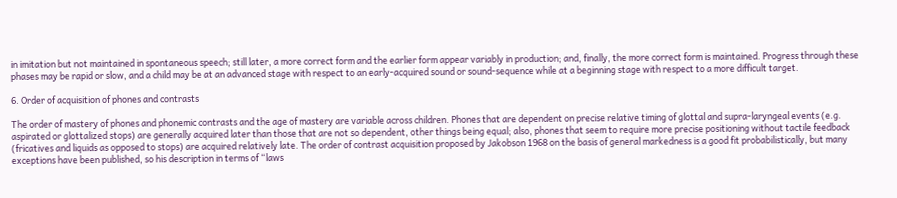in imitation but not maintained in spontaneous speech; still later, a more correct form and the earlier form appear variably in production; and, finally, the more correct form is maintained. Progress through these phases may be rapid or slow, and a child may be at an advanced stage with respect to an early-acquired sound or sound-sequence while at a beginning stage with respect to a more difficult target.

6. Order of acquisition of phones and contrasts

The order of mastery of phones and phonemic contrasts and the age of mastery are variable across children. Phones that are dependent on precise relative timing of glottal and supra-laryngeal events (e.g. aspirated or glottalized stops) are generally acquired later than those that are not so dependent, other things being equal; also, phones that seem to require more precise positioning without tactile feedback (fricatives and liquids as opposed to stops) are acquired relatively late. The order of contrast acquisition proposed by Jakobson 1968 on the basis of general markedness is a good fit probabilistically, but many exceptions have been published, so his description in terms of “laws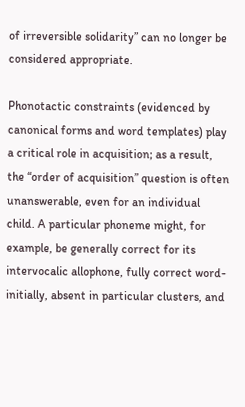of irreversible solidarity” can no longer be considered appropriate.

Phonotactic constraints (evidenced by canonical forms and word templates) play a critical role in acquisition; as a result, the “order of acquisition” question is often unanswerable, even for an individual child. A particular phoneme might, for example, be generally correct for its intervocalic allophone, fully correct word-initially, absent in particular clusters, and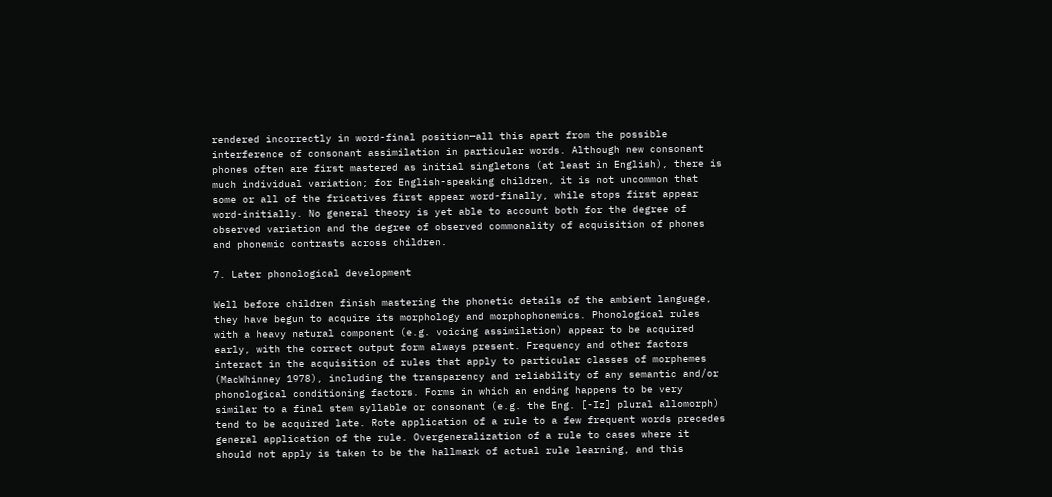rendered incorrectly in word-final position—all this apart from the possible interference of consonant assimilation in particular words. Although new consonant phones often are first mastered as initial singletons (at least in English), there is much individual variation; for English-speaking children, it is not uncommon that some or all of the fricatives first appear word-finally, while stops first appear word-initially. No general theory is yet able to account both for the degree of observed variation and the degree of observed commonality of acquisition of phones and phonemic contrasts across children.

7. Later phonological development

Well before children finish mastering the phonetic details of the ambient language, they have begun to acquire its morphology and morphophonemics. Phonological rules with a heavy natural component (e.g. voicing assimilation) appear to be acquired early, with the correct output form always present. Frequency and other factors interact in the acquisition of rules that apply to particular classes of morphemes (MacWhinney 1978), including the transparency and reliability of any semantic and/or phonological conditioning factors. Forms in which an ending happens to be very similar to a final stem syllable or consonant (e.g. the Eng. [-Iz] plural allomorph) tend to be acquired late. Rote application of a rule to a few frequent words precedes general application of the rule. Overgeneralization of a rule to cases where it should not apply is taken to be the hallmark of actual rule learning, and this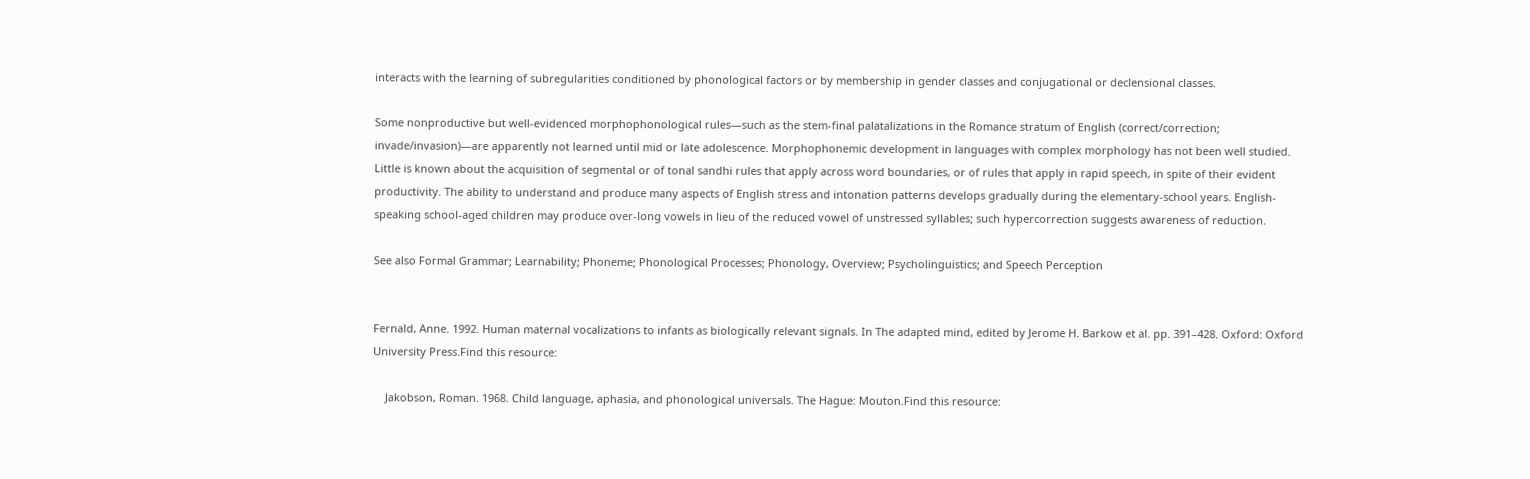interacts with the learning of subregularities conditioned by phonological factors or by membership in gender classes and conjugational or declensional classes.

Some nonproductive but well-evidenced morphophonological rules—such as the stem-final palatalizations in the Romance stratum of English (correct/correction; invade/invasion)—are apparently not learned until mid or late adolescence. Morphophonemic development in languages with complex morphology has not been well studied. Little is known about the acquisition of segmental or of tonal sandhi rules that apply across word boundaries, or of rules that apply in rapid speech, in spite of their evident productivity. The ability to understand and produce many aspects of English stress and intonation patterns develops gradually during the elementary-school years. English-speaking school-aged children may produce over-long vowels in lieu of the reduced vowel of unstressed syllables; such hypercorrection suggests awareness of reduction.

See also Formal Grammar; Learnability; Phoneme; Phonological Processes; Phonology, Overview; Psycholinguistics; and Speech Perception


Fernald, Anne. 1992. Human maternal vocalizations to infants as biologically relevant signals. In The adapted mind, edited by Jerome H. Barkow et al. pp. 391–428. Oxford: Oxford University Press.Find this resource:

    Jakobson, Roman. 1968. Child language, aphasia, and phonological universals. The Hague: Mouton.Find this resource: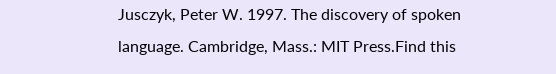Jusczyk, Peter W. 1997. The discovery of spoken language. Cambridge, Mass.: MIT Press.Find this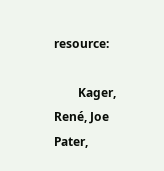resource:

        Kager, René, Joe Pater,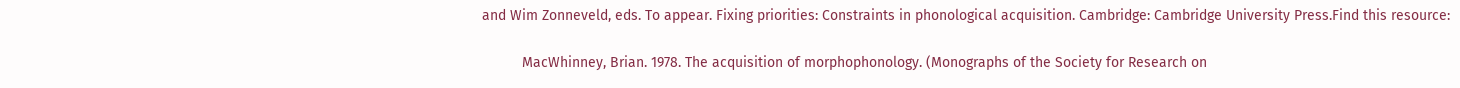and Wim Zonneveld, eds. To appear. Fixing priorities: Constraints in phonological acquisition. Cambridge: Cambridge University Press.Find this resource:

          MacWhinney, Brian. 1978. The acquisition of morphophonology. (Monographs of the Society for Research on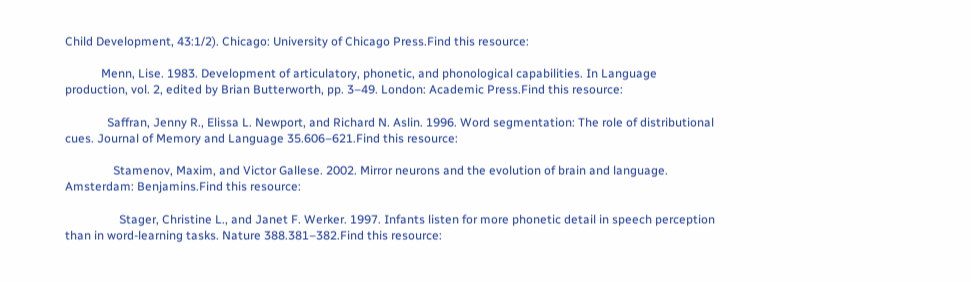Child Development, 43:1/2). Chicago: University of Chicago Press.Find this resource:

            Menn, Lise. 1983. Development of articulatory, phonetic, and phonological capabilities. In Language production, vol. 2, edited by Brian Butterworth, pp. 3–49. London: Academic Press.Find this resource:

              Saffran, Jenny R., Elissa L. Newport, and Richard N. Aslin. 1996. Word segmentation: The role of distributional cues. Journal of Memory and Language 35.606–621.Find this resource:

                Stamenov, Maxim, and Victor Gallese. 2002. Mirror neurons and the evolution of brain and language. Amsterdam: Benjamins.Find this resource:

                  Stager, Christine L., and Janet F. Werker. 1997. Infants listen for more phonetic detail in speech perception than in word-learning tasks. Nature 388.381–382.Find this resource: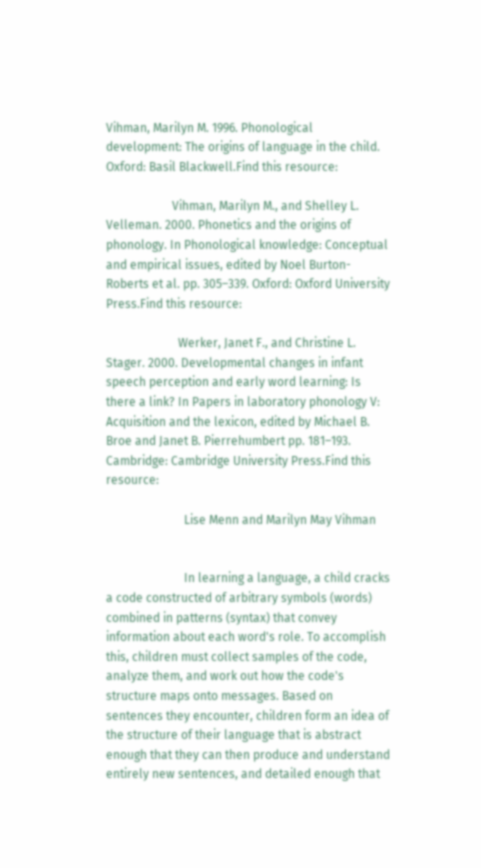Vihman, Marilyn M. 1996. Phonological development: The origins of language in the child. Oxford: Basil Blackwell.Find this resource:

                      Vihman, Marilyn M., and Shelley L. Velleman. 2000. Phonetics and the origins of phonology. In Phonological knowledge: Conceptual and empirical issues, edited by Noel Burton-Roberts et al. pp. 305–339. Oxford: Oxford University Press.Find this resource:

                        Werker, Janet F., and Christine L. Stager. 2000. Developmental changes in infant speech perception and early word learning: Is there a link? In Papers in laboratory phonology V: Acquisition and the lexicon, edited by Michael B. Broe and Janet B. Pierrehumbert pp. 181–193. Cambridge: Cambridge University Press.Find this resource:

                          Lise Menn and Marilyn May Vihman


                          In learning a language, a child cracks a code constructed of arbitrary symbols (words) combined in patterns (syntax) that convey information about each word's role. To accomplish this, children must collect samples of the code, analyze them, and work out how the code's structure maps onto messages. Based on sentences they encounter, children form an idea of the structure of their language that is abstract enough that they can then produce and understand entirely new sentences, and detailed enough that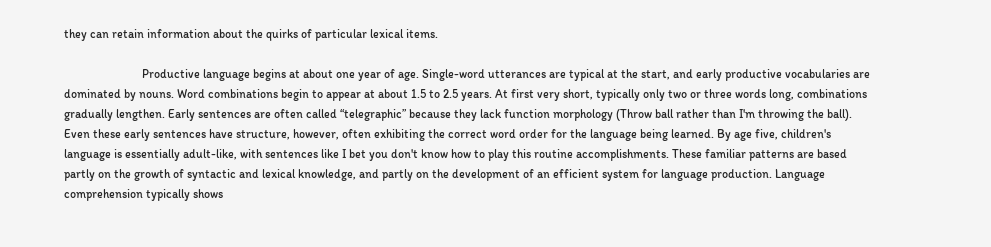they can retain information about the quirks of particular lexical items.

                          Productive language begins at about one year of age. Single-word utterances are typical at the start, and early productive vocabularies are dominated by nouns. Word combinations begin to appear at about 1.5 to 2.5 years. At first very short, typically only two or three words long, combinations gradually lengthen. Early sentences are often called “telegraphic” because they lack function morphology (Throw ball rather than I'm throwing the ball). Even these early sentences have structure, however, often exhibiting the correct word order for the language being learned. By age five, children's language is essentially adult-like, with sentences like I bet you don't know how to play this routine accomplishments. These familiar patterns are based partly on the growth of syntactic and lexical knowledge, and partly on the development of an efficient system for language production. Language comprehension typically shows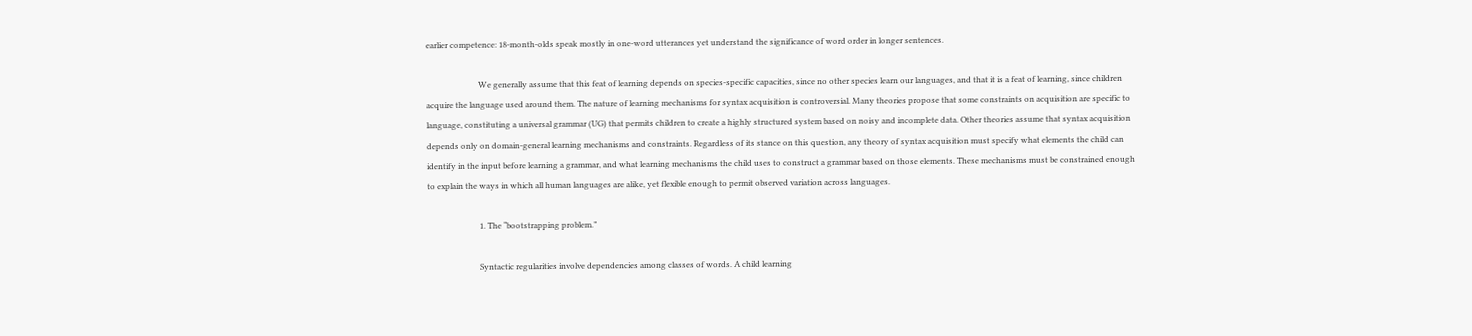earlier competence: 18-month-olds speak mostly in one-word utterances yet understand the significance of word order in longer sentences.

                          We generally assume that this feat of learning depends on species-specific capacities, since no other species learn our languages, and that it is a feat of learning, since children acquire the language used around them. The nature of learning mechanisms for syntax acquisition is controversial. Many theories propose that some constraints on acquisition are specific to language, constituting a universal grammar (UG) that permits children to create a highly structured system based on noisy and incomplete data. Other theories assume that syntax acquisition depends only on domain-general learning mechanisms and constraints. Regardless of its stance on this question, any theory of syntax acquisition must specify what elements the child can identify in the input before learning a grammar, and what learning mechanisms the child uses to construct a grammar based on those elements. These mechanisms must be constrained enough to explain the ways in which all human languages are alike, yet flexible enough to permit observed variation across languages.

                          1. The “bootstrapping problem.”

                          Syntactic regularities involve dependencies among classes of words. A child learning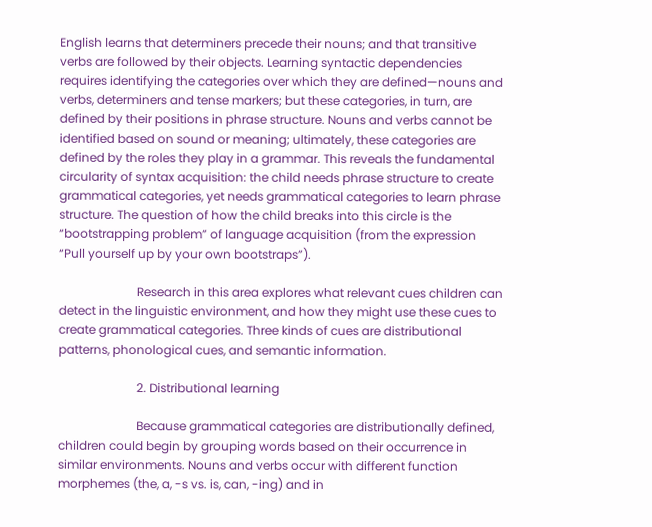English learns that determiners precede their nouns; and that transitive verbs are followed by their objects. Learning syntactic dependencies requires identifying the categories over which they are defined—nouns and verbs, determiners and tense markers; but these categories, in turn, are defined by their positions in phrase structure. Nouns and verbs cannot be identified based on sound or meaning; ultimately, these categories are defined by the roles they play in a grammar. This reveals the fundamental circularity of syntax acquisition: the child needs phrase structure to create grammatical categories, yet needs grammatical categories to learn phrase structure. The question of how the child breaks into this circle is the “bootstrapping problem” of language acquisition (from the expression “Pull yourself up by your own bootstraps”).

                          Research in this area explores what relevant cues children can detect in the linguistic environment, and how they might use these cues to create grammatical categories. Three kinds of cues are distributional patterns, phonological cues, and semantic information.

                          2. Distributional learning

                          Because grammatical categories are distributionally defined, children could begin by grouping words based on their occurrence in similar environments. Nouns and verbs occur with different function morphemes (the, a, -s vs. is, can, -ing) and in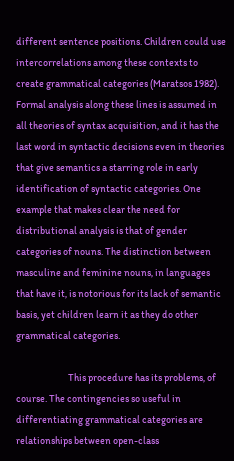different sentence positions. Children could use intercorrelations among these contexts to create grammatical categories (Maratsos 1982). Formal analysis along these lines is assumed in all theories of syntax acquisition, and it has the last word in syntactic decisions even in theories that give semantics a starring role in early identification of syntactic categories. One example that makes clear the need for distributional analysis is that of gender categories of nouns. The distinction between masculine and feminine nouns, in languages that have it, is notorious for its lack of semantic basis, yet children learn it as they do other grammatical categories.

                          This procedure has its problems, of course. The contingencies so useful in differentiating grammatical categories are relationships between open-class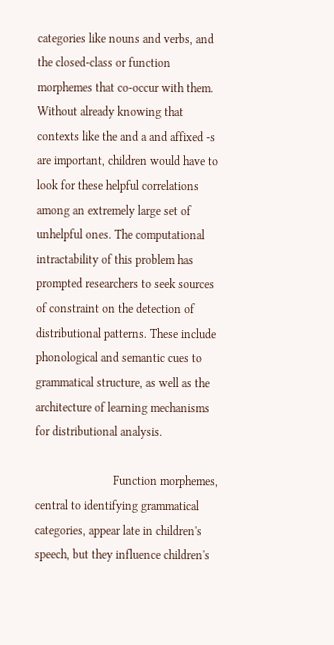categories like nouns and verbs, and the closed-class or function morphemes that co-occur with them. Without already knowing that contexts like the and a and affixed -s are important, children would have to look for these helpful correlations among an extremely large set of unhelpful ones. The computational intractability of this problem has prompted researchers to seek sources of constraint on the detection of distributional patterns. These include phonological and semantic cues to grammatical structure, as well as the architecture of learning mechanisms for distributional analysis.

                          Function morphemes, central to identifying grammatical categories, appear late in children's speech, but they influence children's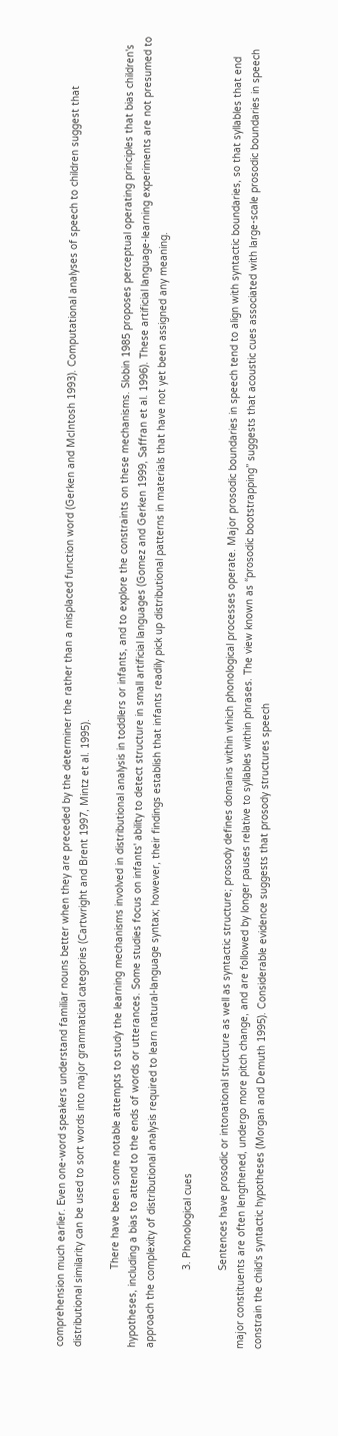comprehension much earlier. Even one-word speakers understand familiar nouns better when they are preceded by the determiner the rather than a misplaced function word (Gerken and McIntosh 1993). Computational analyses of speech to children suggest that distributional similarity can be used to sort words into major grammatical categories (Cartwright and Brent 1997, Mintz et al. 1995).

                          There have been some notable attempts to study the learning mechanisms involved in distributional analysis in toddlers or infants, and to explore the constraints on these mechanisms. Slobin 1985 proposes perceptual operating principles that bias children's hypotheses, including a bias to attend to the ends of words or utterances. Some studies focus on infants' ability to detect structure in small artificial languages (Gomez and Gerken 1999, Saffran et al. 1996). These artificial language-learning experiments are not presumed to approach the complexity of distributional analysis required to learn natural-language syntax; however, their findings establish that infants readily pick up distributional patterns in materials that have not yet been assigned any meaning.

                          3. Phonological cues

                          Sentences have prosodic or intonational structure as well as syntactic structure; prosody defines domains within which phonological processes operate. Major prosodic boundaries in speech tend to align with syntactic boundaries, so that syllables that end major constituents are often lengthened, undergo more pitch change, and are followed by longer pauses relative to syllables within phrases. The view known as “prosodic bootstrapping” suggests that acoustic cues associated with large-scale prosodic boundaries in speech constrain the child's syntactic hypotheses (Morgan and Demuth 1995). Considerable evidence suggests that prosody structures speech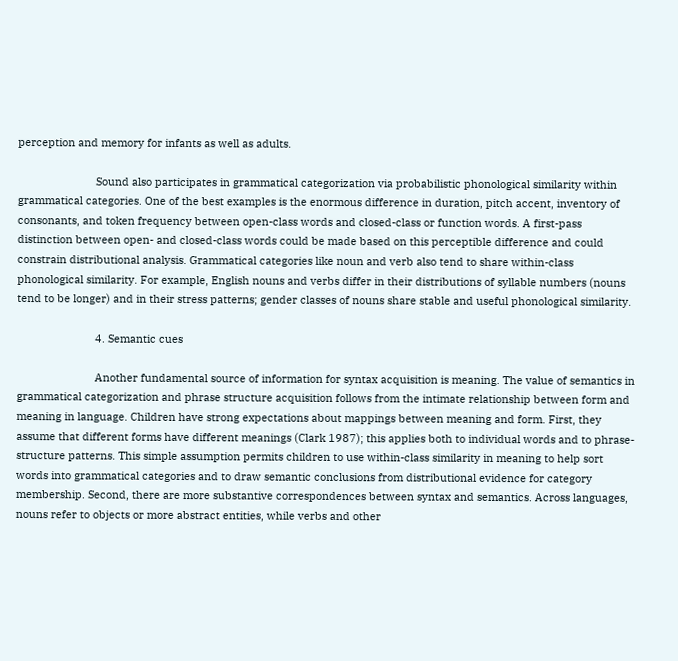perception and memory for infants as well as adults.

                          Sound also participates in grammatical categorization via probabilistic phonological similarity within grammatical categories. One of the best examples is the enormous difference in duration, pitch accent, inventory of consonants, and token frequency between open-class words and closed-class or function words. A first-pass distinction between open- and closed-class words could be made based on this perceptible difference and could constrain distributional analysis. Grammatical categories like noun and verb also tend to share within-class phonological similarity. For example, English nouns and verbs differ in their distributions of syllable numbers (nouns tend to be longer) and in their stress patterns; gender classes of nouns share stable and useful phonological similarity.

                          4. Semantic cues

                          Another fundamental source of information for syntax acquisition is meaning. The value of semantics in grammatical categorization and phrase structure acquisition follows from the intimate relationship between form and meaning in language. Children have strong expectations about mappings between meaning and form. First, they assume that different forms have different meanings (Clark 1987); this applies both to individual words and to phrase-structure patterns. This simple assumption permits children to use within-class similarity in meaning to help sort words into grammatical categories and to draw semantic conclusions from distributional evidence for category membership. Second, there are more substantive correspondences between syntax and semantics. Across languages, nouns refer to objects or more abstract entities, while verbs and other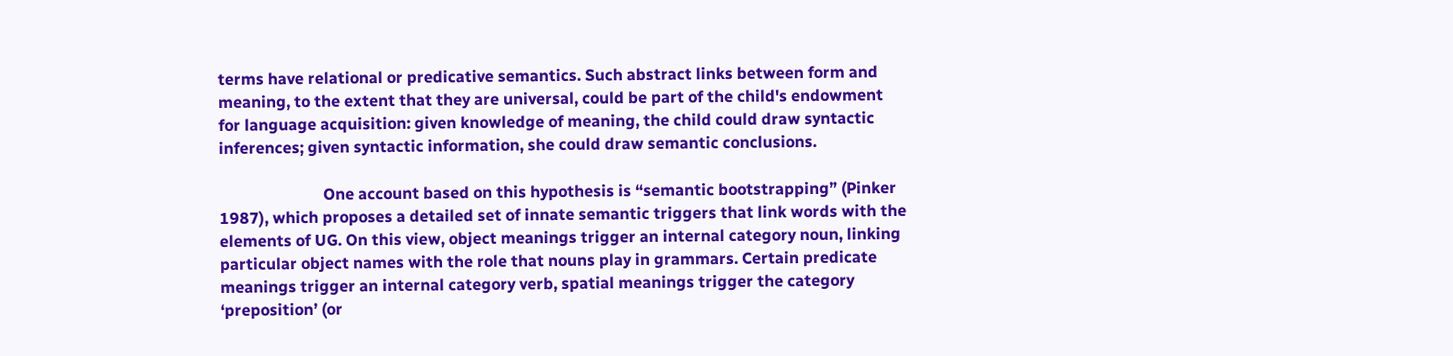terms have relational or predicative semantics. Such abstract links between form and meaning, to the extent that they are universal, could be part of the child's endowment for language acquisition: given knowledge of meaning, the child could draw syntactic inferences; given syntactic information, she could draw semantic conclusions.

                          One account based on this hypothesis is “semantic bootstrapping” (Pinker 1987), which proposes a detailed set of innate semantic triggers that link words with the elements of UG. On this view, object meanings trigger an internal category noun, linking particular object names with the role that nouns play in grammars. Certain predicate meanings trigger an internal category verb, spatial meanings trigger the category ‘preposition’ (or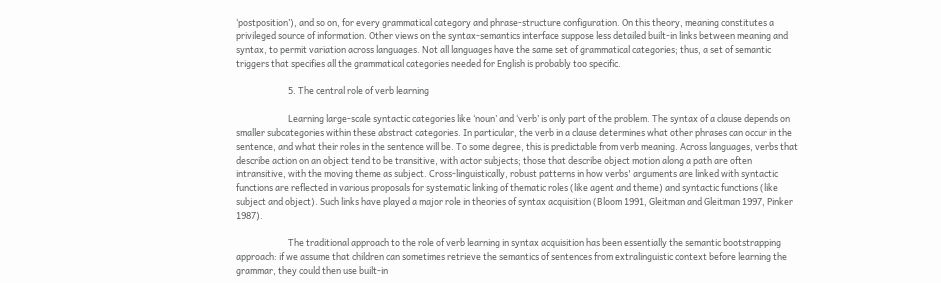‘postposition’), and so on, for every grammatical category and phrase-structure configuration. On this theory, meaning constitutes a privileged source of information. Other views on the syntax-semantics interface suppose less detailed built-in links between meaning and syntax, to permit variation across languages. Not all languages have the same set of grammatical categories; thus, a set of semantic triggers that specifies all the grammatical categories needed for English is probably too specific.

                          5. The central role of verb learning

                          Learning large-scale syntactic categories like ‘noun’ and ‘verb’ is only part of the problem. The syntax of a clause depends on smaller subcategories within these abstract categories. In particular, the verb in a clause determines what other phrases can occur in the sentence, and what their roles in the sentence will be. To some degree, this is predictable from verb meaning. Across languages, verbs that describe action on an object tend to be transitive, with actor subjects; those that describe object motion along a path are often intransitive, with the moving theme as subject. Cross-linguistically, robust patterns in how verbs' arguments are linked with syntactic functions are reflected in various proposals for systematic linking of thematic roles (like agent and theme) and syntactic functions (like subject and object). Such links have played a major role in theories of syntax acquisition (Bloom 1991, Gleitman and Gleitman 1997, Pinker 1987).

                          The traditional approach to the role of verb learning in syntax acquisition has been essentially the semantic bootstrapping approach: if we assume that children can sometimes retrieve the semantics of sentences from extralinguistic context before learning the grammar, they could then use built-in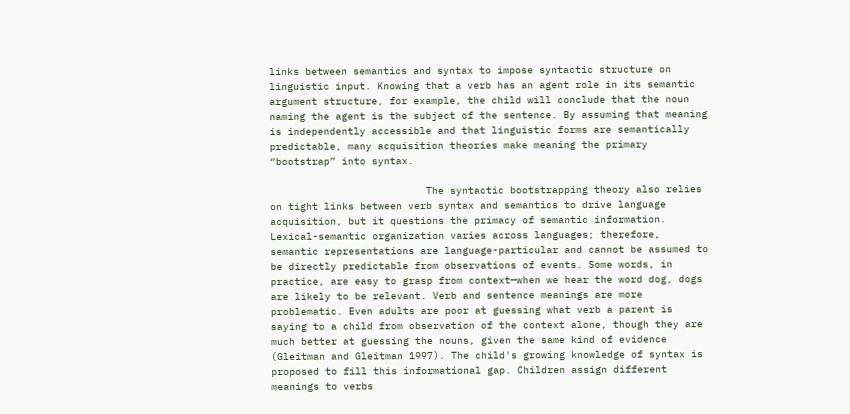links between semantics and syntax to impose syntactic structure on linguistic input. Knowing that a verb has an agent role in its semantic argument structure, for example, the child will conclude that the noun naming the agent is the subject of the sentence. By assuming that meaning is independently accessible and that linguistic forms are semantically predictable, many acquisition theories make meaning the primary “bootstrap” into syntax.

                          The syntactic bootstrapping theory also relies on tight links between verb syntax and semantics to drive language acquisition, but it questions the primacy of semantic information. Lexical-semantic organization varies across languages; therefore, semantic representations are language-particular and cannot be assumed to be directly predictable from observations of events. Some words, in practice, are easy to grasp from context—when we hear the word dog, dogs are likely to be relevant. Verb and sentence meanings are more problematic. Even adults are poor at guessing what verb a parent is saying to a child from observation of the context alone, though they are much better at guessing the nouns, given the same kind of evidence (Gleitman and Gleitman 1997). The child's growing knowledge of syntax is proposed to fill this informational gap. Children assign different meanings to verbs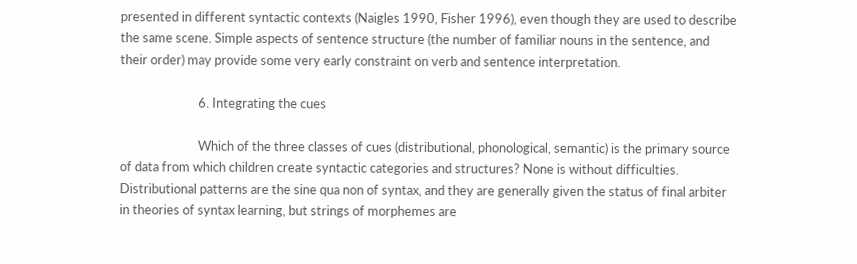presented in different syntactic contexts (Naigles 1990, Fisher 1996), even though they are used to describe the same scene. Simple aspects of sentence structure (the number of familiar nouns in the sentence, and their order) may provide some very early constraint on verb and sentence interpretation.

                          6. Integrating the cues

                          Which of the three classes of cues (distributional, phonological, semantic) is the primary source of data from which children create syntactic categories and structures? None is without difficulties. Distributional patterns are the sine qua non of syntax, and they are generally given the status of final arbiter in theories of syntax learning, but strings of morphemes are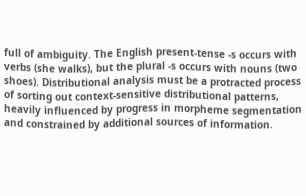full of ambiguity. The English present-tense -s occurs with verbs (she walks), but the plural -s occurs with nouns (two shoes). Distributional analysis must be a protracted process of sorting out context-sensitive distributional patterns, heavily influenced by progress in morpheme segmentation and constrained by additional sources of information.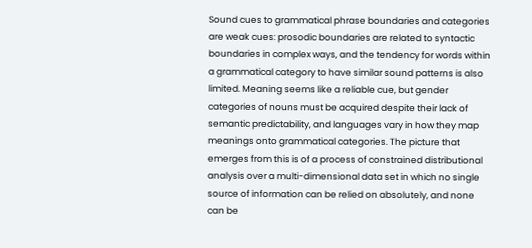Sound cues to grammatical phrase boundaries and categories are weak cues: prosodic boundaries are related to syntactic boundaries in complex ways, and the tendency for words within a grammatical category to have similar sound patterns is also limited. Meaning seems like a reliable cue, but gender categories of nouns must be acquired despite their lack of semantic predictability, and languages vary in how they map meanings onto grammatical categories. The picture that emerges from this is of a process of constrained distributional analysis over a multi-dimensional data set in which no single source of information can be relied on absolutely, and none can be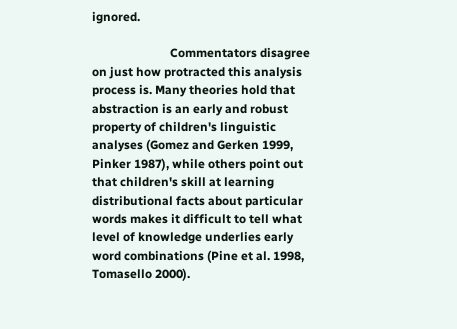ignored.

                          Commentators disagree on just how protracted this analysis process is. Many theories hold that abstraction is an early and robust property of children's linguistic analyses (Gomez and Gerken 1999, Pinker 1987), while others point out that children's skill at learning distributional facts about particular words makes it difficult to tell what level of knowledge underlies early word combinations (Pine et al. 1998, Tomasello 2000).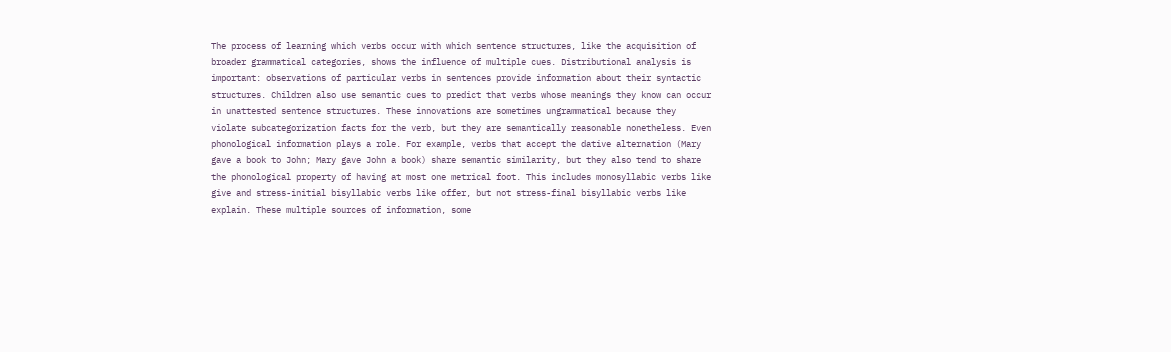The process of learning which verbs occur with which sentence structures, like the acquisition of broader grammatical categories, shows the influence of multiple cues. Distributional analysis is important: observations of particular verbs in sentences provide information about their syntactic structures. Children also use semantic cues to predict that verbs whose meanings they know can occur in unattested sentence structures. These innovations are sometimes ungrammatical because they violate subcategorization facts for the verb, but they are semantically reasonable nonetheless. Even phonological information plays a role. For example, verbs that accept the dative alternation (Mary gave a book to John; Mary gave John a book) share semantic similarity, but they also tend to share the phonological property of having at most one metrical foot. This includes monosyllabic verbs like give and stress-initial bisyllabic verbs like offer, but not stress-final bisyllabic verbs like explain. These multiple sources of information, some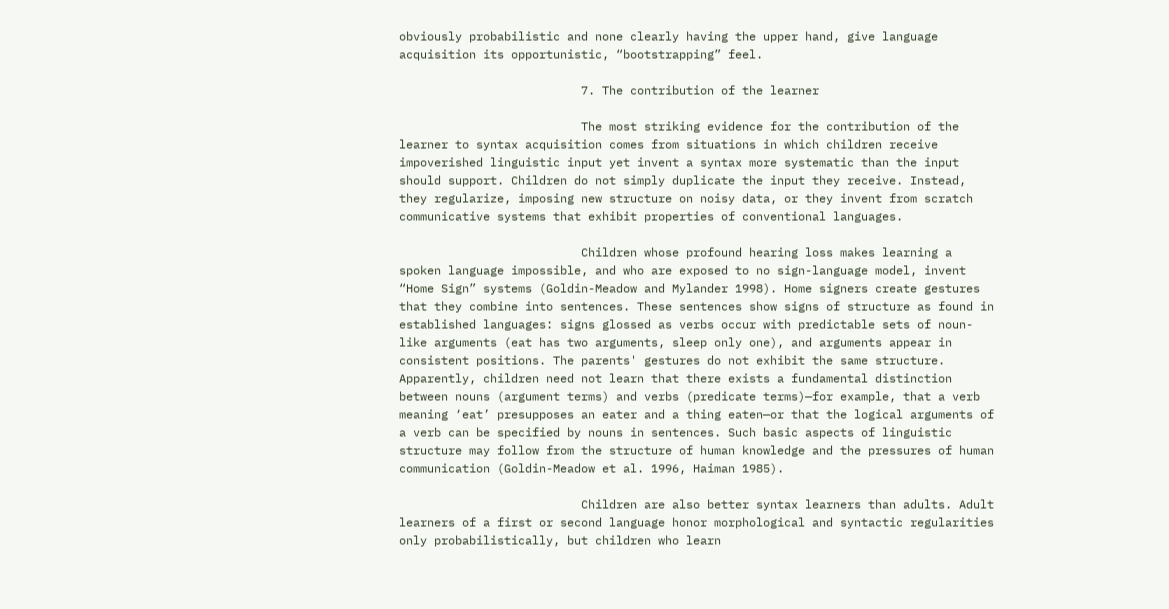obviously probabilistic and none clearly having the upper hand, give language acquisition its opportunistic, “bootstrapping” feel.

                          7. The contribution of the learner

                          The most striking evidence for the contribution of the learner to syntax acquisition comes from situations in which children receive impoverished linguistic input yet invent a syntax more systematic than the input should support. Children do not simply duplicate the input they receive. Instead, they regularize, imposing new structure on noisy data, or they invent from scratch communicative systems that exhibit properties of conventional languages.

                          Children whose profound hearing loss makes learning a spoken language impossible, and who are exposed to no sign-language model, invent “Home Sign” systems (Goldin-Meadow and Mylander 1998). Home signers create gestures that they combine into sentences. These sentences show signs of structure as found in established languages: signs glossed as verbs occur with predictable sets of noun-like arguments (eat has two arguments, sleep only one), and arguments appear in consistent positions. The parents' gestures do not exhibit the same structure. Apparently, children need not learn that there exists a fundamental distinction between nouns (argument terms) and verbs (predicate terms)—for example, that a verb meaning ‘eat’ presupposes an eater and a thing eaten—or that the logical arguments of a verb can be specified by nouns in sentences. Such basic aspects of linguistic structure may follow from the structure of human knowledge and the pressures of human communication (Goldin-Meadow et al. 1996, Haiman 1985).

                          Children are also better syntax learners than adults. Adult learners of a first or second language honor morphological and syntactic regularities only probabilistically, but children who learn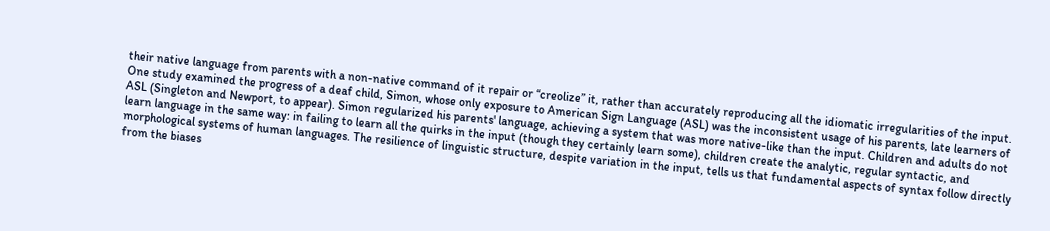their native language from parents with a non-native command of it repair or “creolize” it, rather than accurately reproducing all the idiomatic irregularities of the input. One study examined the progress of a deaf child, Simon, whose only exposure to American Sign Language (ASL) was the inconsistent usage of his parents, late learners of ASL (Singleton and Newport, to appear). Simon regularized his parents' language, achieving a system that was more native-like than the input. Children and adults do not learn language in the same way: in failing to learn all the quirks in the input (though they certainly learn some), children create the analytic, regular syntactic, and morphological systems of human languages. The resilience of linguistic structure, despite variation in the input, tells us that fundamental aspects of syntax follow directly from the biases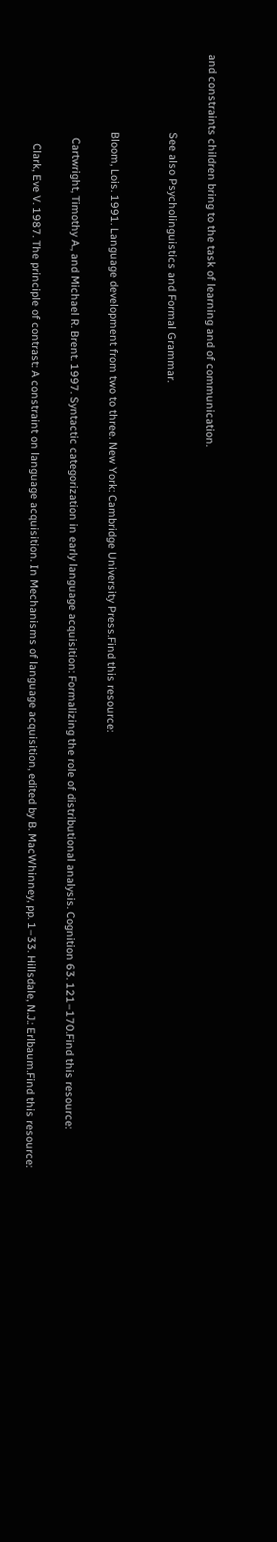and constraints children bring to the task of learning and of communication.

                          See also Psycholinguistics and Formal Grammar.


                          Bloom, Lois. 1991. Language development from two to three. New York: Cambridge University Press.Find this resource:

                            Cartwright, Timothy A., and Michael R. Brent. 1997. Syntactic categorization in early language acquisition: Formalizing the role of distributional analysis. Cognition 63. 121–170.Find this resource:

                              Clark, Eve V. 1987. The principle of contrast: A constraint on language acquisition. In Mechanisms of language acquisition, edited by B. MacWhinney, pp. 1–33. Hillsdale, N.J.: Erlbaum.Find this resource: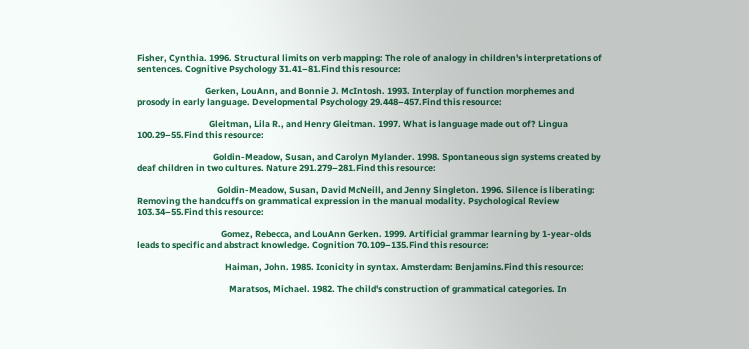Fisher, Cynthia. 1996. Structural limits on verb mapping: The role of analogy in children's interpretations of sentences. Cognitive Psychology 31.41–81.Find this resource:

                                  Gerken, LouAnn, and Bonnie J. McIntosh. 1993. Interplay of function morphemes and prosody in early language. Developmental Psychology 29.448–457.Find this resource:

                                    Gleitman, Lila R., and Henry Gleitman. 1997. What is language made out of? Lingua 100.29–55.Find this resource:

                                      Goldin-Meadow, Susan, and Carolyn Mylander. 1998. Spontaneous sign systems created by deaf children in two cultures. Nature 291.279–281.Find this resource:

                                        Goldin-Meadow, Susan, David McNeill, and Jenny Singleton. 1996. Silence is liberating: Removing the handcuffs on grammatical expression in the manual modality. Psychological Review 103.34–55.Find this resource:

                                          Gomez, Rebecca, and LouAnn Gerken. 1999. Artificial grammar learning by 1-year-olds leads to specific and abstract knowledge. Cognition 70.109–135.Find this resource:

                                            Haiman, John. 1985. Iconicity in syntax. Amsterdam: Benjamins.Find this resource:

                                              Maratsos, Michael. 1982. The child's construction of grammatical categories. In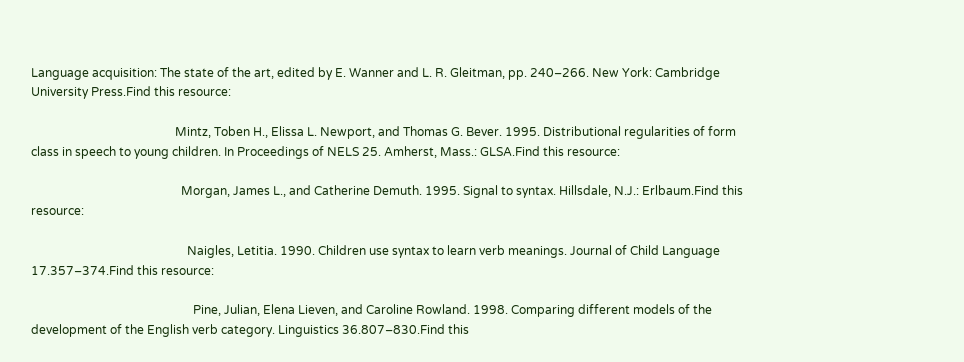Language acquisition: The state of the art, edited by E. Wanner and L. R. Gleitman, pp. 240–266. New York: Cambridge University Press.Find this resource:

                                                Mintz, Toben H., Elissa L. Newport, and Thomas G. Bever. 1995. Distributional regularities of form class in speech to young children. In Proceedings of NELS 25. Amherst, Mass.: GLSA.Find this resource:

                                                  Morgan, James L., and Catherine Demuth. 1995. Signal to syntax. Hillsdale, N.J.: Erlbaum.Find this resource:

                                                    Naigles, Letitia. 1990. Children use syntax to learn verb meanings. Journal of Child Language 17.357–374.Find this resource:

                                                      Pine, Julian, Elena Lieven, and Caroline Rowland. 1998. Comparing different models of the development of the English verb category. Linguistics 36.807–830.Find this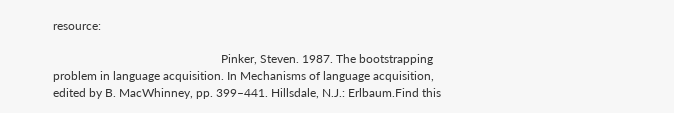resource:

                                                        Pinker, Steven. 1987. The bootstrapping problem in language acquisition. In Mechanisms of language acquisition, edited by B. MacWhinney, pp. 399–441. Hillsdale, N.J.: Erlbaum.Find this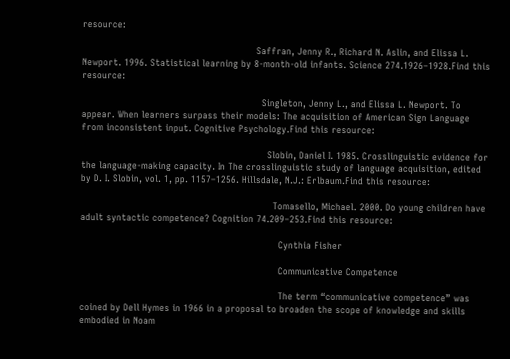resource:

                                                          Saffran, Jenny R., Richard N. Aslin, and Elissa L. Newport. 1996. Statistical learning by 8-month-old infants. Science 274.1926–1928.Find this resource:

                                                            Singleton, Jenny L., and Elissa L. Newport. To appear. When learners surpass their models: The acquisition of American Sign Language from inconsistent input. Cognitive Psychology.Find this resource:

                                                              Slobin, Daniel I. 1985. Crosslinguistic evidence for the language-making capacity. In The crosslinguistic study of language acquisition, edited by D. I. Slobin, vol. 1, pp. 1157–1256. Hillsdale, N.J.: Erlbaum.Find this resource:

                                                                Tomasello, Michael. 2000. Do young children have adult syntactic competence? Cognition 74.209–253.Find this resource:

                                                                  Cynthia Fisher

                                                                  Communicative Competence

                                                                  The term “communicative competence” was coined by Dell Hymes in 1966 in a proposal to broaden the scope of knowledge and skills embodied in Noam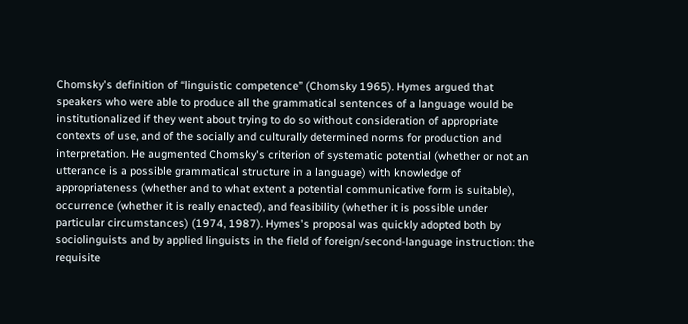Chomsky's definition of “linguistic competence” (Chomsky 1965). Hymes argued that speakers who were able to produce all the grammatical sentences of a language would be institutionalized if they went about trying to do so without consideration of appropriate contexts of use, and of the socially and culturally determined norms for production and interpretation. He augmented Chomsky's criterion of systematic potential (whether or not an utterance is a possible grammatical structure in a language) with knowledge of appropriateness (whether and to what extent a potential communicative form is suitable), occurrence (whether it is really enacted), and feasibility (whether it is possible under particular circumstances) (1974, 1987). Hymes's proposal was quickly adopted both by sociolinguists and by applied linguists in the field of foreign/second-language instruction: the requisite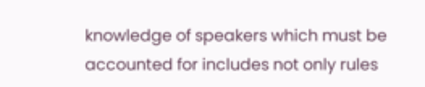knowledge of speakers which must be accounted for includes not only rules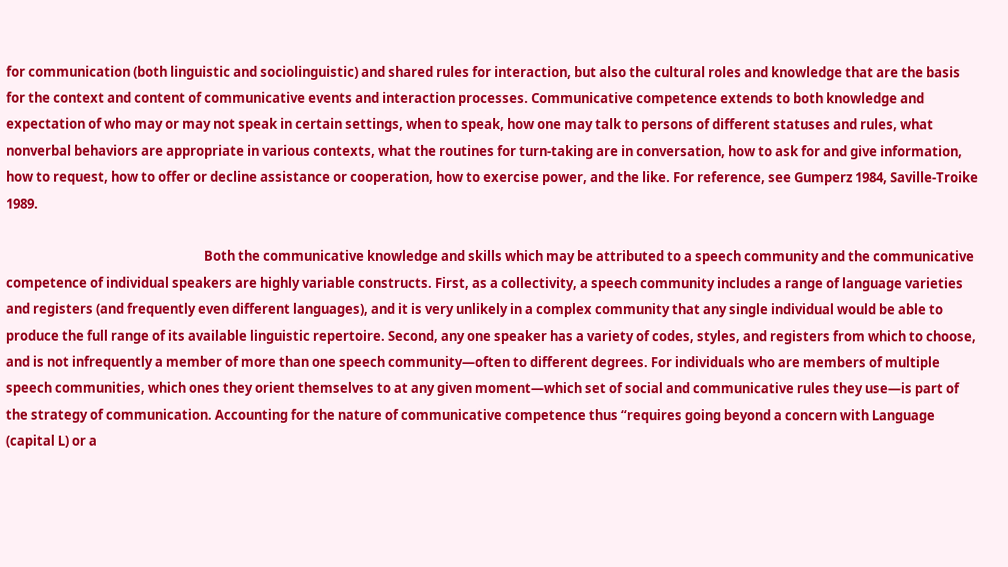for communication (both linguistic and sociolinguistic) and shared rules for interaction, but also the cultural roles and knowledge that are the basis for the context and content of communicative events and interaction processes. Communicative competence extends to both knowledge and expectation of who may or may not speak in certain settings, when to speak, how one may talk to persons of different statuses and rules, what nonverbal behaviors are appropriate in various contexts, what the routines for turn-taking are in conversation, how to ask for and give information, how to request, how to offer or decline assistance or cooperation, how to exercise power, and the like. For reference, see Gumperz 1984, Saville-Troike 1989.

                                                                  Both the communicative knowledge and skills which may be attributed to a speech community and the communicative competence of individual speakers are highly variable constructs. First, as a collectivity, a speech community includes a range of language varieties and registers (and frequently even different languages), and it is very unlikely in a complex community that any single individual would be able to produce the full range of its available linguistic repertoire. Second, any one speaker has a variety of codes, styles, and registers from which to choose, and is not infrequently a member of more than one speech community—often to different degrees. For individuals who are members of multiple speech communities, which ones they orient themselves to at any given moment—which set of social and communicative rules they use—is part of the strategy of communication. Accounting for the nature of communicative competence thus “requires going beyond a concern with Language (capital L) or a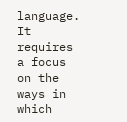language. It requires a focus on the ways in which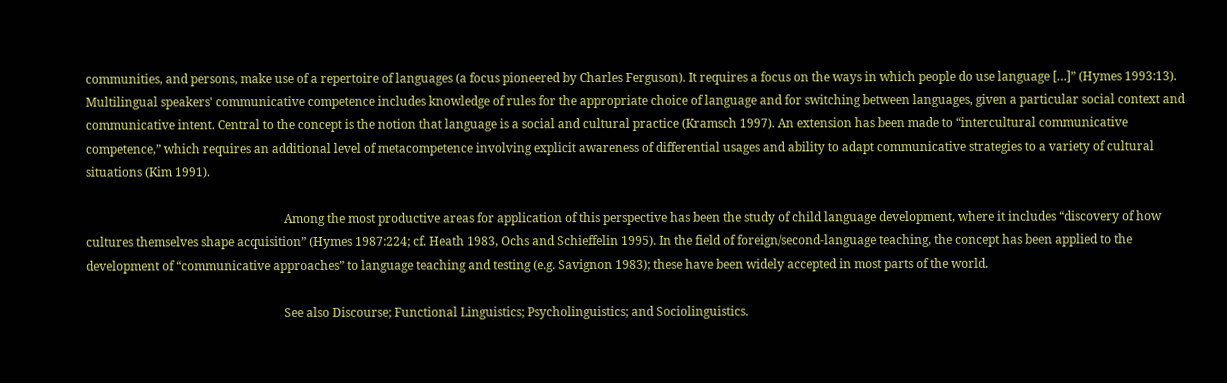communities, and persons, make use of a repertoire of languages (a focus pioneered by Charles Ferguson). It requires a focus on the ways in which people do use language […]” (Hymes 1993:13). Multilingual speakers' communicative competence includes knowledge of rules for the appropriate choice of language and for switching between languages, given a particular social context and communicative intent. Central to the concept is the notion that language is a social and cultural practice (Kramsch 1997). An extension has been made to “intercultural communicative competence,” which requires an additional level of metacompetence involving explicit awareness of differential usages and ability to adapt communicative strategies to a variety of cultural situations (Kim 1991).

                                                                  Among the most productive areas for application of this perspective has been the study of child language development, where it includes “discovery of how cultures themselves shape acquisition” (Hymes 1987:224; cf. Heath 1983, Ochs and Schieffelin 1995). In the field of foreign/second-language teaching, the concept has been applied to the development of “communicative approaches” to language teaching and testing (e.g. Savignon 1983); these have been widely accepted in most parts of the world.

                                                                  See also Discourse; Functional Linguistics; Psycholinguistics; and Sociolinguistics.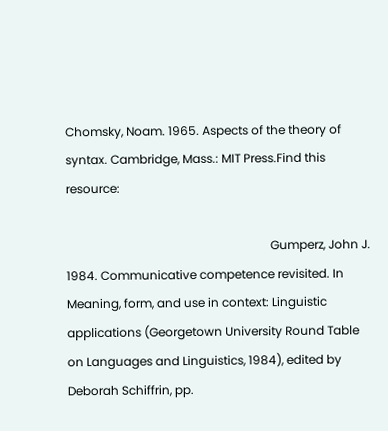Chomsky, Noam. 1965. Aspects of the theory of syntax. Cambridge, Mass.: MIT Press.Find this resource:

                                                                    Gumperz, John J. 1984. Communicative competence revisited. In Meaning, form, and use in context: Linguistic applications (Georgetown University Round Table on Languages and Linguistics, 1984), edited by Deborah Schiffrin, pp.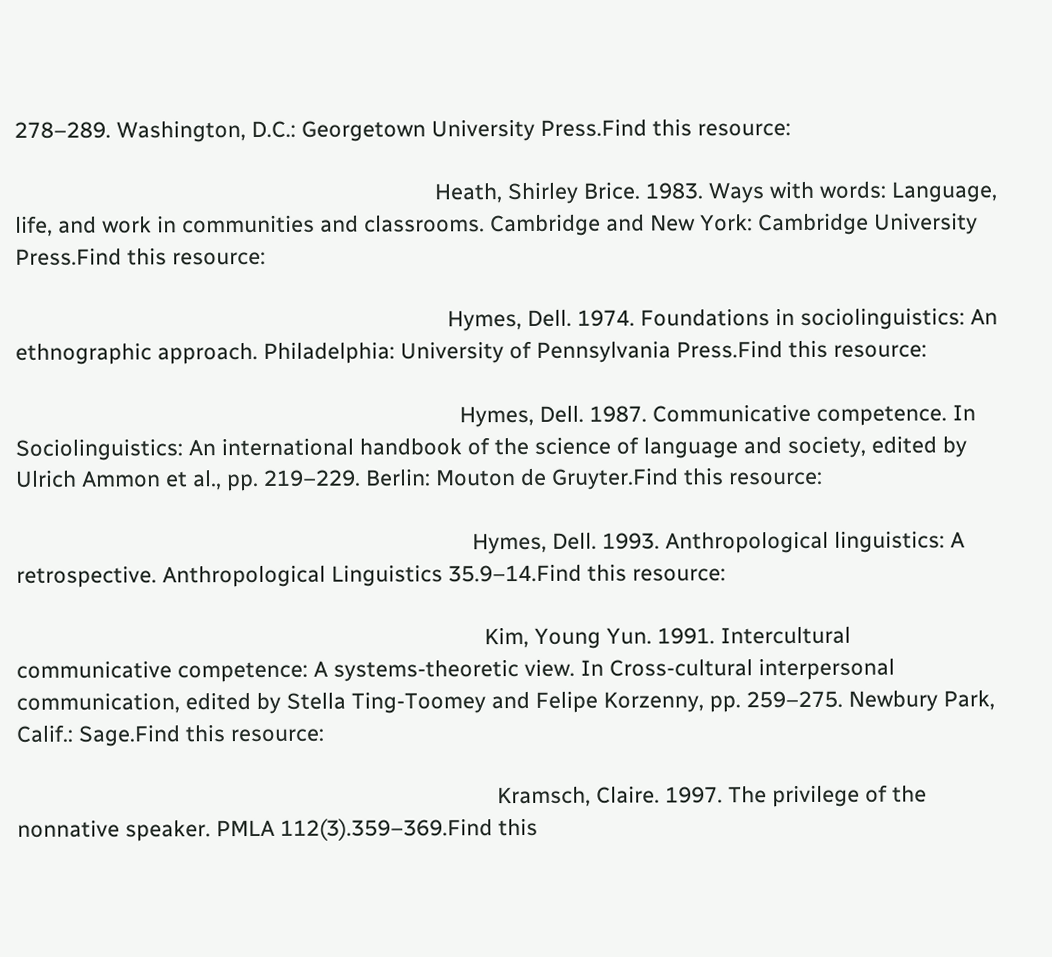278–289. Washington, D.C.: Georgetown University Press.Find this resource:

                                                                      Heath, Shirley Brice. 1983. Ways with words: Language, life, and work in communities and classrooms. Cambridge and New York: Cambridge University Press.Find this resource:

                                                                        Hymes, Dell. 1974. Foundations in sociolinguistics: An ethnographic approach. Philadelphia: University of Pennsylvania Press.Find this resource:

                                                                          Hymes, Dell. 1987. Communicative competence. In Sociolinguistics: An international handbook of the science of language and society, edited by Ulrich Ammon et al., pp. 219–229. Berlin: Mouton de Gruyter.Find this resource:

                                                                            Hymes, Dell. 1993. Anthropological linguistics: A retrospective. Anthropological Linguistics 35.9–14.Find this resource:

                                                                              Kim, Young Yun. 1991. Intercultural communicative competence: A systems-theoretic view. In Cross-cultural interpersonal communication, edited by Stella Ting-Toomey and Felipe Korzenny, pp. 259–275. Newbury Park, Calif.: Sage.Find this resource:

                                                                                Kramsch, Claire. 1997. The privilege of the nonnative speaker. PMLA 112(3).359–369.Find this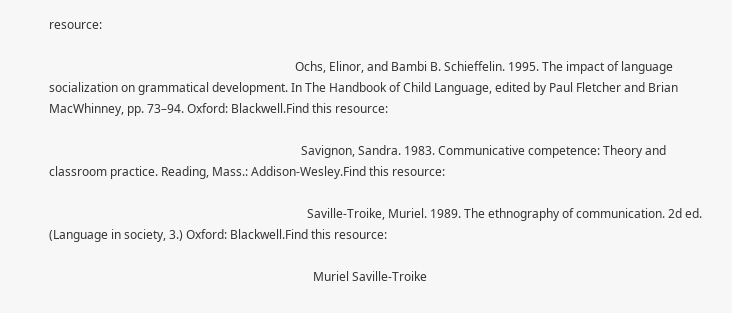resource:

                                                                                  Ochs, Elinor, and Bambi B. Schieffelin. 1995. The impact of language socialization on grammatical development. In The Handbook of Child Language, edited by Paul Fletcher and Brian MacWhinney, pp. 73–94. Oxford: Blackwell.Find this resource:

                                                                                    Savignon, Sandra. 1983. Communicative competence: Theory and classroom practice. Reading, Mass.: Addison-Wesley.Find this resource:

                                                                                      Saville-Troike, Muriel. 1989. The ethnography of communication. 2d ed. (Language in society, 3.) Oxford: Blackwell.Find this resource:

                                                                                        Muriel Saville-Troike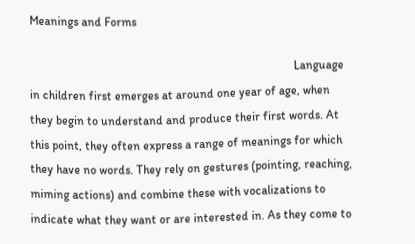Meanings and Forms

                                                                                        Language in children first emerges at around one year of age, when they begin to understand and produce their first words. At this point, they often express a range of meanings for which they have no words. They rely on gestures (pointing, reaching, miming actions) and combine these with vocalizations to indicate what they want or are interested in. As they come to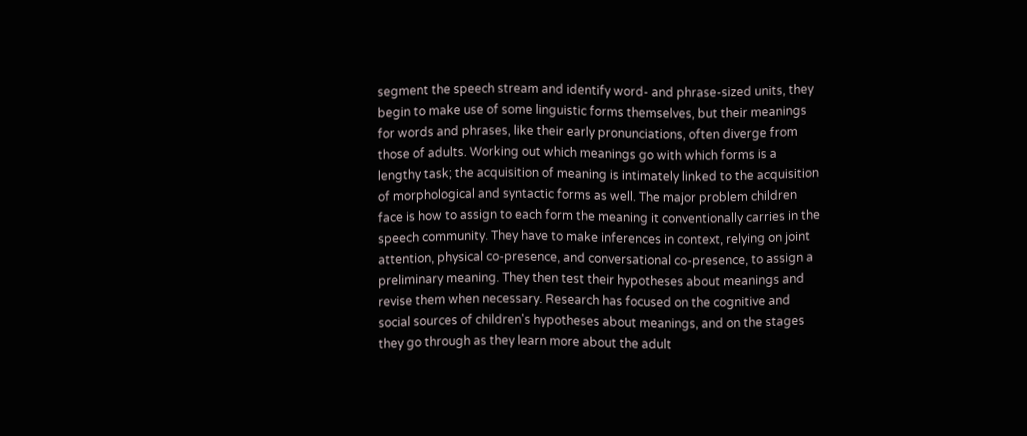segment the speech stream and identify word- and phrase-sized units, they begin to make use of some linguistic forms themselves, but their meanings for words and phrases, like their early pronunciations, often diverge from those of adults. Working out which meanings go with which forms is a lengthy task; the acquisition of meaning is intimately linked to the acquisition of morphological and syntactic forms as well. The major problem children face is how to assign to each form the meaning it conventionally carries in the speech community. They have to make inferences in context, relying on joint attention, physical co-presence, and conversational co-presence, to assign a preliminary meaning. They then test their hypotheses about meanings and revise them when necessary. Research has focused on the cognitive and social sources of children's hypotheses about meanings, and on the stages they go through as they learn more about the adult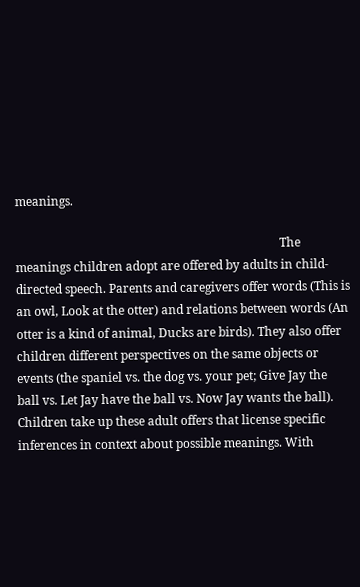meanings.

                                                                                        The meanings children adopt are offered by adults in child-directed speech. Parents and caregivers offer words (This is an owl, Look at the otter) and relations between words (An otter is a kind of animal, Ducks are birds). They also offer children different perspectives on the same objects or events (the spaniel vs. the dog vs. your pet; Give Jay the ball vs. Let Jay have the ball vs. Now Jay wants the ball). Children take up these adult offers that license specific inferences in context about possible meanings. With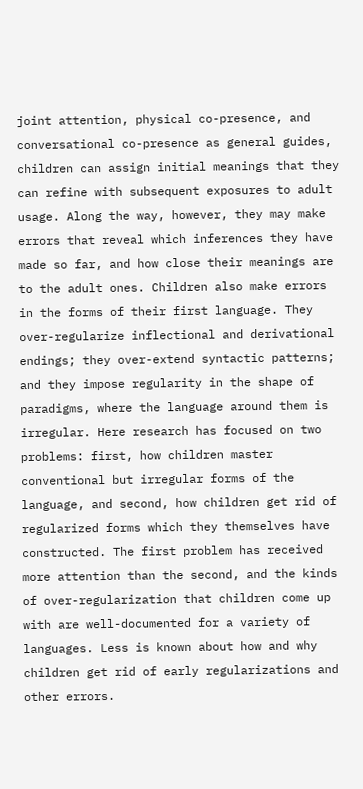joint attention, physical co-presence, and conversational co-presence as general guides, children can assign initial meanings that they can refine with subsequent exposures to adult usage. Along the way, however, they may make errors that reveal which inferences they have made so far, and how close their meanings are to the adult ones. Children also make errors in the forms of their first language. They over-regularize inflectional and derivational endings; they over-extend syntactic patterns; and they impose regularity in the shape of paradigms, where the language around them is irregular. Here research has focused on two problems: first, how children master conventional but irregular forms of the language, and second, how children get rid of regularized forms which they themselves have constructed. The first problem has received more attention than the second, and the kinds of over-regularization that children come up with are well-documented for a variety of languages. Less is known about how and why children get rid of early regularizations and other errors.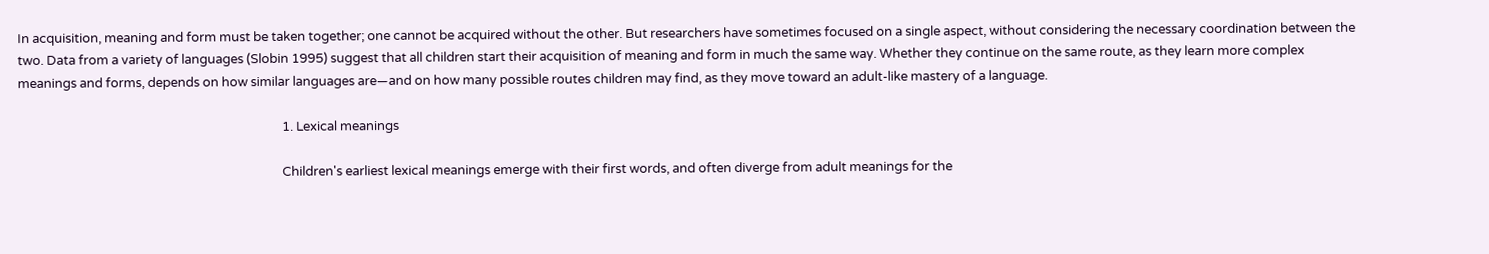In acquisition, meaning and form must be taken together; one cannot be acquired without the other. But researchers have sometimes focused on a single aspect, without considering the necessary coordination between the two. Data from a variety of languages (Slobin 1995) suggest that all children start their acquisition of meaning and form in much the same way. Whether they continue on the same route, as they learn more complex meanings and forms, depends on how similar languages are—and on how many possible routes children may find, as they move toward an adult-like mastery of a language.

                                                                                        1. Lexical meanings

                                                                                        Children's earliest lexical meanings emerge with their first words, and often diverge from adult meanings for the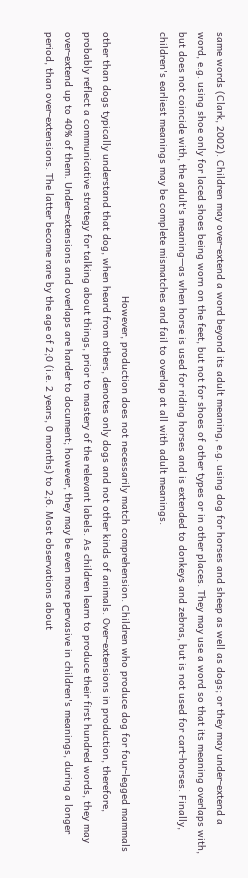same words (Clark, 2002). Children may over-extend a word beyond its adult meaning, e.g. using dog for horses and sheep as well as dogs; or they may under-extend a word, e.g. using shoe only for laced shoes being worn on the feet, but not for shoes of other types or in other places. They may use a word so that its meaning overlaps with, but does not coincide with, the adult's meaning—as when horse is used for riding horses and is extended to donkeys and zebras, but is not used for cart-horses. Finally, children's earliest meanings may be complete mismatches and fail to overlap at all with adult meanings.

                                                                                        However, production does not necessarily match comprehension. Children who produce dog for four-legged mammals other than dogs typically understand that dog, when heard from others, denotes only dogs and not other kinds of animals. Over-extensions in production, therefore, probably reflect a communicative strategy for talking about things, prior to mastery of the relevant labels. As children learn to produce their first hundred words, they may over-extend up to 40% of them. Under-extensions and overlaps are harder to document; however, they may be even more pervasive in children's meanings, during a longer period, than over-extensions. The latter become rare by the age of 2;0 (i.e. 2 years, 0 months) to 2;6. Most observations about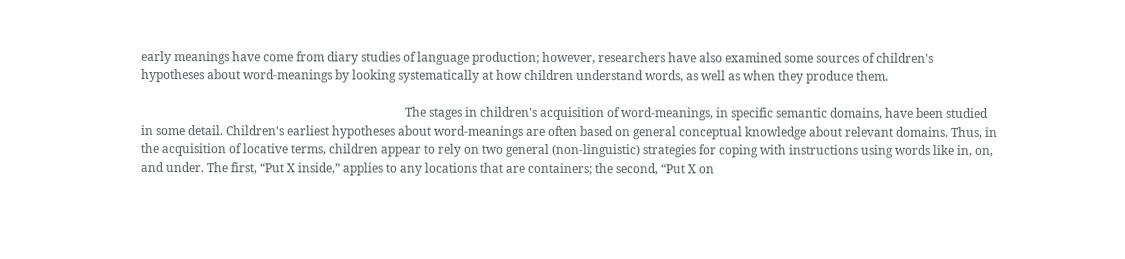early meanings have come from diary studies of language production; however, researchers have also examined some sources of children's hypotheses about word-meanings by looking systematically at how children understand words, as well as when they produce them.

                                                                                        The stages in children's acquisition of word-meanings, in specific semantic domains, have been studied in some detail. Children's earliest hypotheses about word-meanings are often based on general conceptual knowledge about relevant domains. Thus, in the acquisition of locative terms, children appear to rely on two general (non-linguistic) strategies for coping with instructions using words like in, on, and under. The first, “Put X inside,” applies to any locations that are containers; the second, “Put X on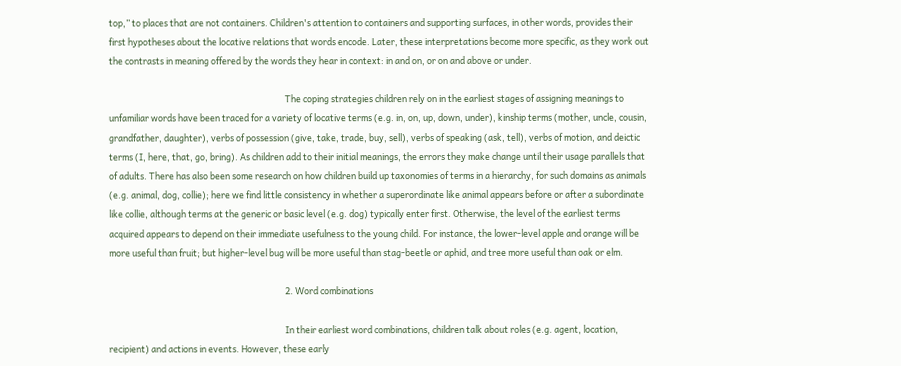top,” to places that are not containers. Children's attention to containers and supporting surfaces, in other words, provides their first hypotheses about the locative relations that words encode. Later, these interpretations become more specific, as they work out the contrasts in meaning offered by the words they hear in context: in and on, or on and above or under.

                                                                                        The coping strategies children rely on in the earliest stages of assigning meanings to unfamiliar words have been traced for a variety of locative terms (e.g. in, on, up, down, under), kinship terms (mother, uncle, cousin, grandfather, daughter), verbs of possession (give, take, trade, buy, sell), verbs of speaking (ask, tell), verbs of motion, and deictic terms (I, here, that, go, bring). As children add to their initial meanings, the errors they make change until their usage parallels that of adults. There has also been some research on how children build up taxonomies of terms in a hierarchy, for such domains as animals (e.g. animal, dog, collie); here we find little consistency in whether a superordinate like animal appears before or after a subordinate like collie, although terms at the generic or basic level (e.g. dog) typically enter first. Otherwise, the level of the earliest terms acquired appears to depend on their immediate usefulness to the young child. For instance, the lower-level apple and orange will be more useful than fruit; but higher-level bug will be more useful than stag-beetle or aphid, and tree more useful than oak or elm.

                                                                                        2. Word combinations

                                                                                        In their earliest word combinations, children talk about roles (e.g. agent, location, recipient) and actions in events. However, these early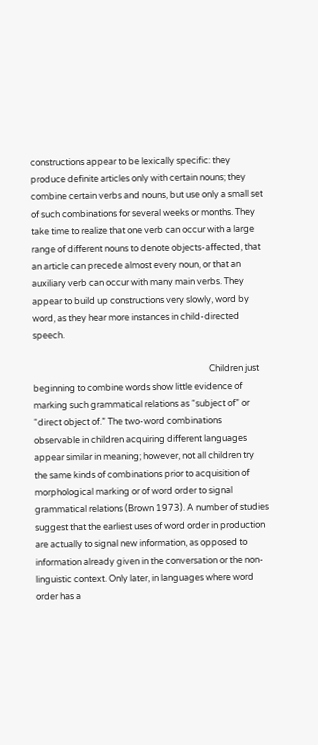constructions appear to be lexically specific: they produce definite articles only with certain nouns; they combine certain verbs and nouns, but use only a small set of such combinations for several weeks or months. They take time to realize that one verb can occur with a large range of different nouns to denote objects-affected, that an article can precede almost every noun, or that an auxiliary verb can occur with many main verbs. They appear to build up constructions very slowly, word by word, as they hear more instances in child-directed speech.

                                                                                        Children just beginning to combine words show little evidence of marking such grammatical relations as “subject of” or “direct object of.” The two-word combinations observable in children acquiring different languages appear similar in meaning; however, not all children try the same kinds of combinations prior to acquisition of morphological marking or of word order to signal grammatical relations (Brown 1973). A number of studies suggest that the earliest uses of word order in production are actually to signal new information, as opposed to information already given in the conversation or the non-linguistic context. Only later, in languages where word order has a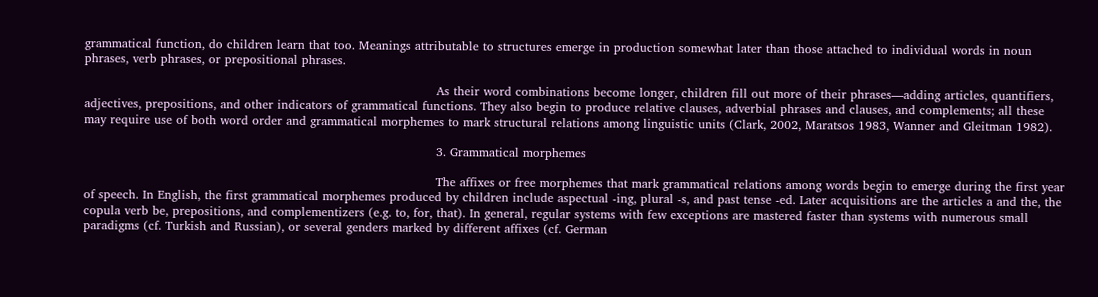grammatical function, do children learn that too. Meanings attributable to structures emerge in production somewhat later than those attached to individual words in noun phrases, verb phrases, or prepositional phrases.

                                                                                        As their word combinations become longer, children fill out more of their phrases—adding articles, quantifiers, adjectives, prepositions, and other indicators of grammatical functions. They also begin to produce relative clauses, adverbial phrases and clauses, and complements; all these may require use of both word order and grammatical morphemes to mark structural relations among linguistic units (Clark, 2002, Maratsos 1983, Wanner and Gleitman 1982).

                                                                                        3. Grammatical morphemes

                                                                                        The affixes or free morphemes that mark grammatical relations among words begin to emerge during the first year of speech. In English, the first grammatical morphemes produced by children include aspectual -ing, plural -s, and past tense -ed. Later acquisitions are the articles a and the, the copula verb be, prepositions, and complementizers (e.g. to, for, that). In general, regular systems with few exceptions are mastered faster than systems with numerous small paradigms (cf. Turkish and Russian), or several genders marked by different affixes (cf. German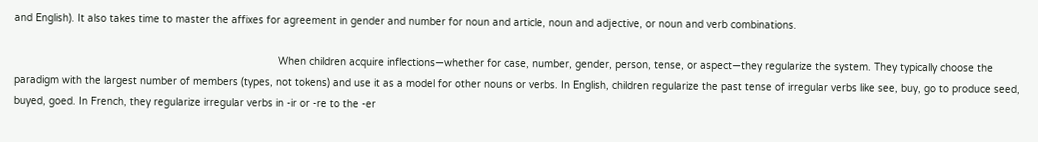and English). It also takes time to master the affixes for agreement in gender and number for noun and article, noun and adjective, or noun and verb combinations.

                                                                                        When children acquire inflections—whether for case, number, gender, person, tense, or aspect—they regularize the system. They typically choose the paradigm with the largest number of members (types, not tokens) and use it as a model for other nouns or verbs. In English, children regularize the past tense of irregular verbs like see, buy, go to produce seed, buyed, goed. In French, they regularize irregular verbs in -ir or -re to the -er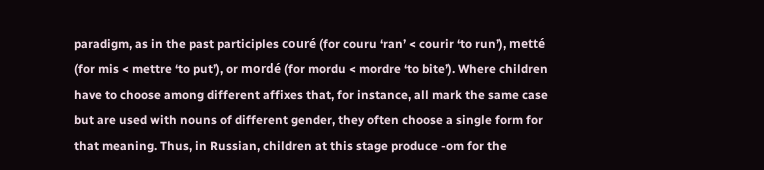paradigm, as in the past participles couré (for couru ‘ran’ < courir ‘to run’), metté (for mis < mettre ‘to put’), or mordé (for mordu < mordre ‘to bite’). Where children have to choose among different affixes that, for instance, all mark the same case but are used with nouns of different gender, they often choose a single form for that meaning. Thus, in Russian, children at this stage produce -om for the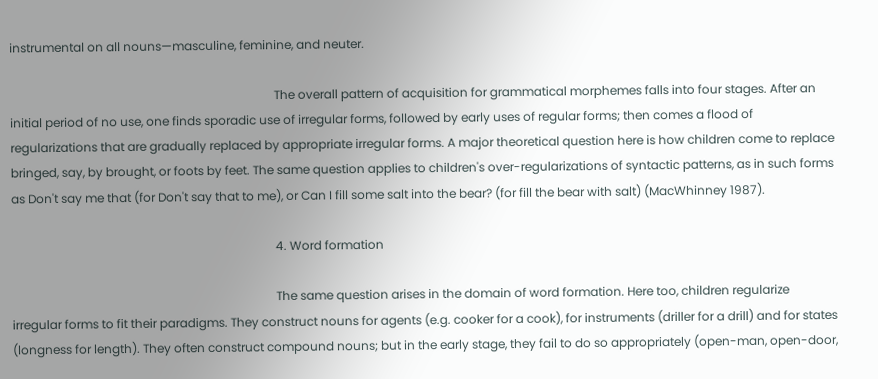instrumental on all nouns—masculine, feminine, and neuter.

                                                                                        The overall pattern of acquisition for grammatical morphemes falls into four stages. After an initial period of no use, one finds sporadic use of irregular forms, followed by early uses of regular forms; then comes a flood of regularizations that are gradually replaced by appropriate irregular forms. A major theoretical question here is how children come to replace bringed, say, by brought, or foots by feet. The same question applies to children's over-regularizations of syntactic patterns, as in such forms as Don't say me that (for Don't say that to me), or Can I fill some salt into the bear? (for fill the bear with salt) (MacWhinney 1987).

                                                                                        4. Word formation

                                                                                        The same question arises in the domain of word formation. Here too, children regularize irregular forms to fit their paradigms. They construct nouns for agents (e.g. cooker for a cook), for instruments (driller for a drill) and for states (longness for length). They often construct compound nouns; but in the early stage, they fail to do so appropriately (open-man, open-door,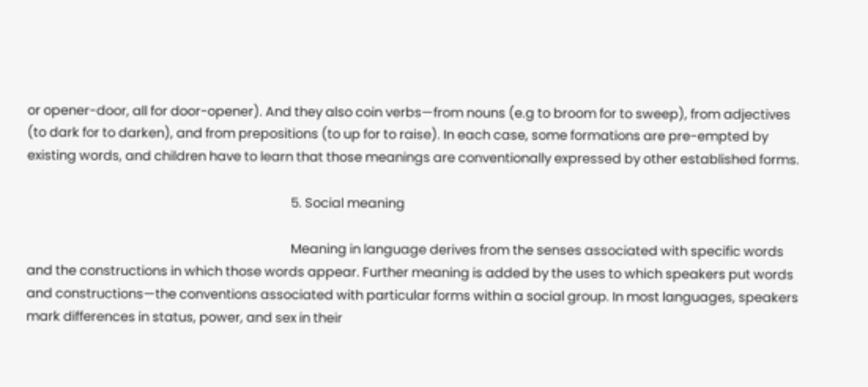or opener-door, all for door-opener). And they also coin verbs—from nouns (e.g to broom for to sweep), from adjectives (to dark for to darken), and from prepositions (to up for to raise). In each case, some formations are pre-empted by existing words, and children have to learn that those meanings are conventionally expressed by other established forms.

                                                                                        5. Social meaning

                                                                                        Meaning in language derives from the senses associated with specific words and the constructions in which those words appear. Further meaning is added by the uses to which speakers put words and constructions—the conventions associated with particular forms within a social group. In most languages, speakers mark differences in status, power, and sex in their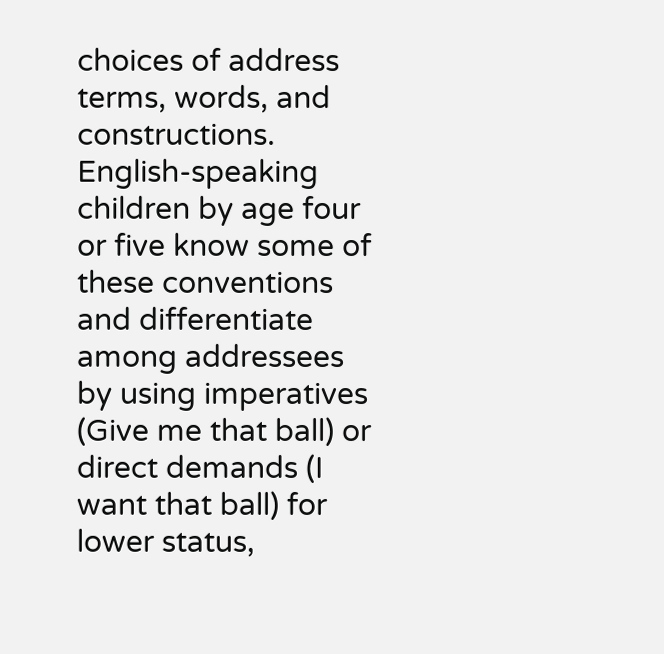choices of address terms, words, and constructions. English-speaking children by age four or five know some of these conventions and differentiate among addressees by using imperatives (Give me that ball) or direct demands (I want that ball) for lower status,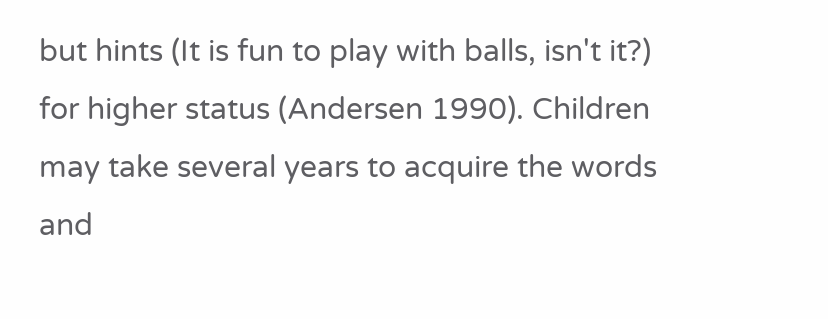but hints (It is fun to play with balls, isn't it?) for higher status (Andersen 1990). Children may take several years to acquire the words and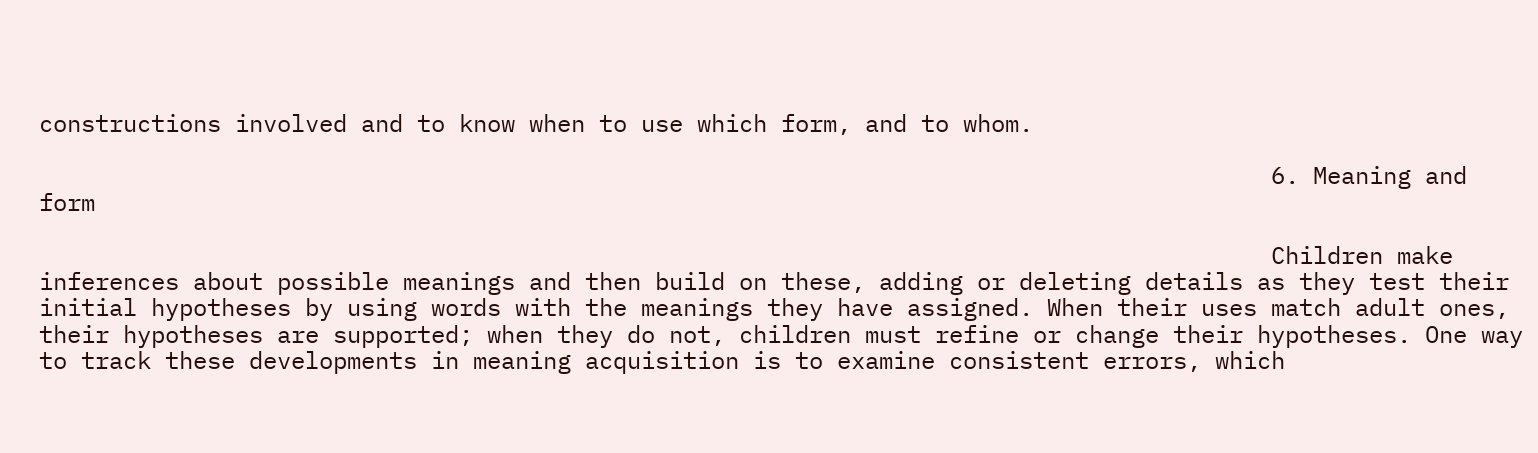constructions involved and to know when to use which form, and to whom.

                                                                                        6. Meaning and form

                                                                                        Children make inferences about possible meanings and then build on these, adding or deleting details as they test their initial hypotheses by using words with the meanings they have assigned. When their uses match adult ones, their hypotheses are supported; when they do not, children must refine or change their hypotheses. One way to track these developments in meaning acquisition is to examine consistent errors, which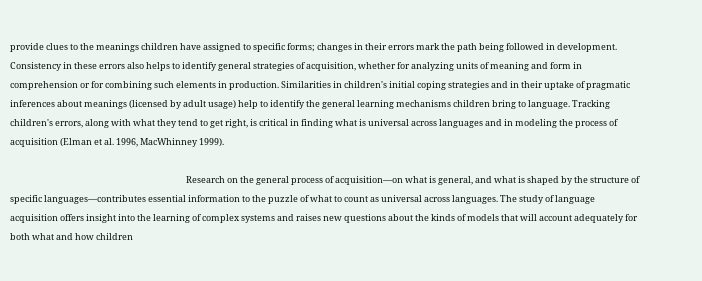provide clues to the meanings children have assigned to specific forms; changes in their errors mark the path being followed in development. Consistency in these errors also helps to identify general strategies of acquisition, whether for analyzing units of meaning and form in comprehension or for combining such elements in production. Similarities in children's initial coping strategies and in their uptake of pragmatic inferences about meanings (licensed by adult usage) help to identify the general learning mechanisms children bring to language. Tracking children's errors, along with what they tend to get right, is critical in finding what is universal across languages and in modeling the process of acquisition (Elman et al. 1996, MacWhinney 1999).

                                                                                        Research on the general process of acquisition—on what is general, and what is shaped by the structure of specific languages—contributes essential information to the puzzle of what to count as universal across languages. The study of language acquisition offers insight into the learning of complex systems and raises new questions about the kinds of models that will account adequately for both what and how children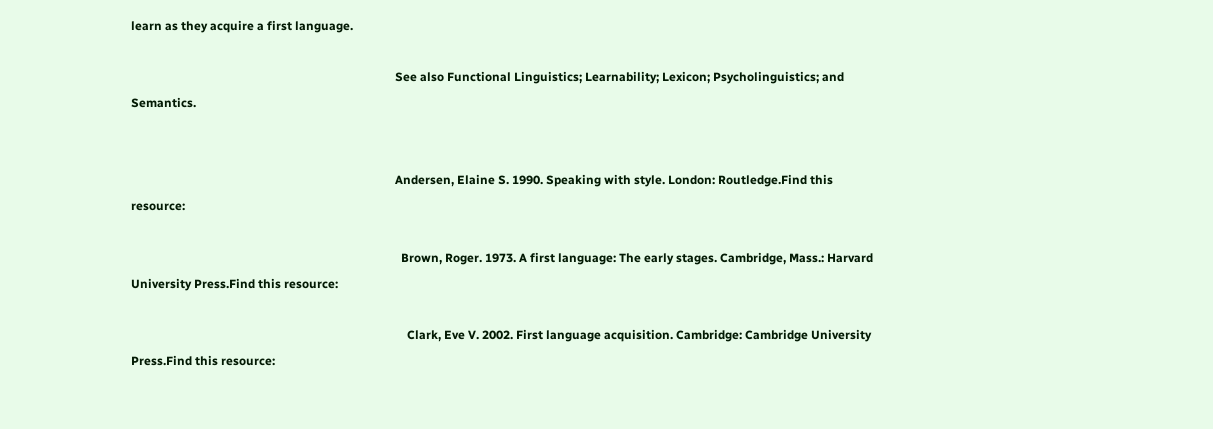learn as they acquire a first language.

                                                                                        See also Functional Linguistics; Learnability; Lexicon; Psycholinguistics; and Semantics.


                                                                                        Andersen, Elaine S. 1990. Speaking with style. London: Routledge.Find this resource:

                                                                                          Brown, Roger. 1973. A first language: The early stages. Cambridge, Mass.: Harvard University Press.Find this resource:

                                                                                            Clark, Eve V. 2002. First language acquisition. Cambridge: Cambridge University Press.Find this resource: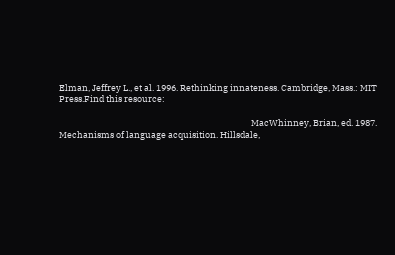Elman, Jeffrey L., et al. 1996. Rethinking innateness. Cambridge, Mass.: MIT Press.Find this resource:

                                                                                                MacWhinney, Brian, ed. 1987. Mechanisms of language acquisition. Hillsdale,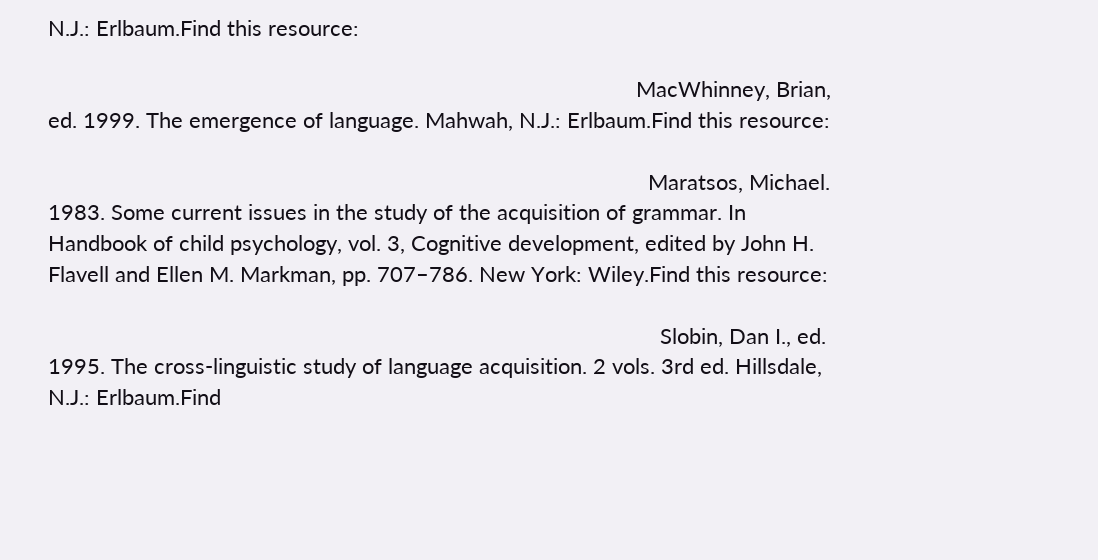N.J.: Erlbaum.Find this resource:

                                                                                                  MacWhinney, Brian, ed. 1999. The emergence of language. Mahwah, N.J.: Erlbaum.Find this resource:

                                                                                                    Maratsos, Michael. 1983. Some current issues in the study of the acquisition of grammar. In Handbook of child psychology, vol. 3, Cognitive development, edited by John H. Flavell and Ellen M. Markman, pp. 707–786. New York: Wiley.Find this resource:

                                                                                                      Slobin, Dan I., ed. 1995. The cross-linguistic study of language acquisition. 2 vols. 3rd ed. Hillsdale, N.J.: Erlbaum.Find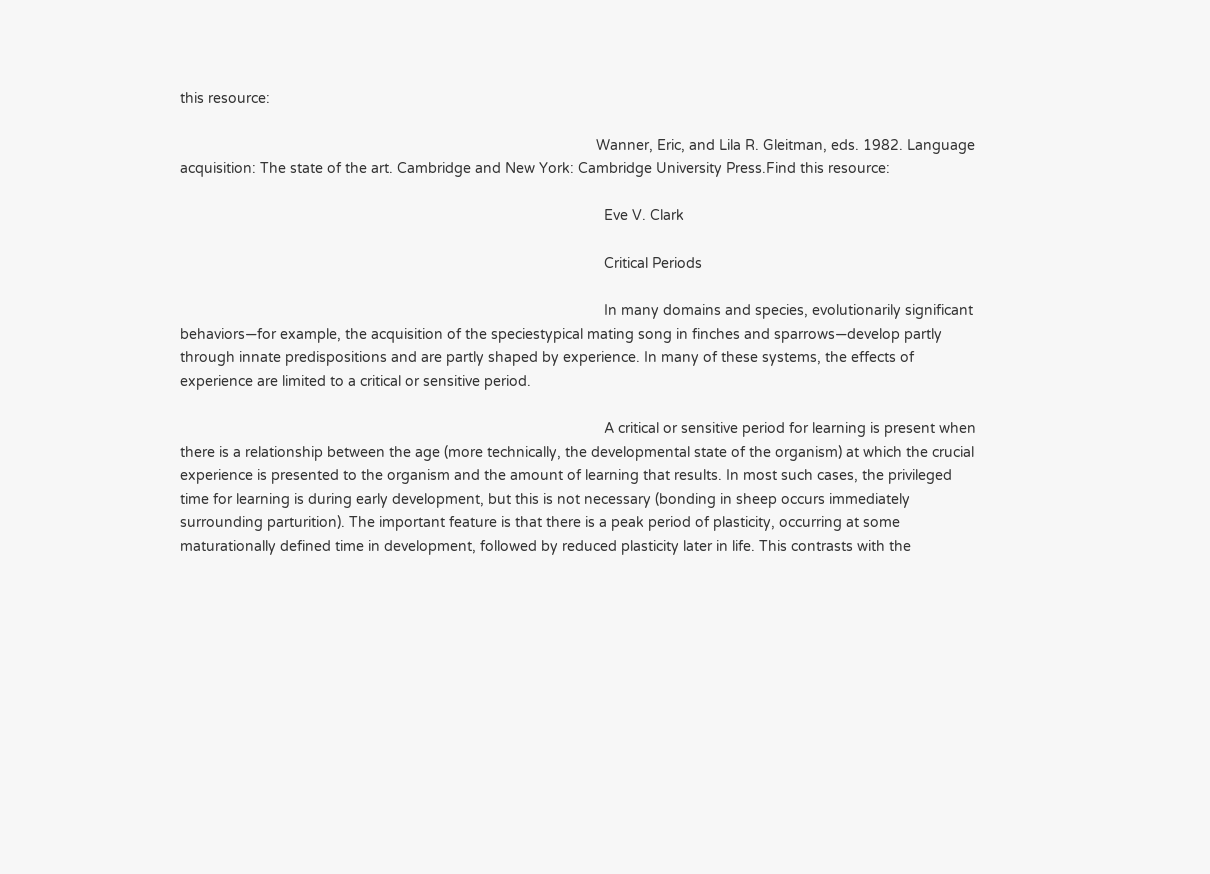this resource:

                                                                                                        Wanner, Eric, and Lila R. Gleitman, eds. 1982. Language acquisition: The state of the art. Cambridge and New York: Cambridge University Press.Find this resource:

                                                                                                          Eve V. Clark

                                                                                                          Critical Periods

                                                                                                          In many domains and species, evolutionarily significant behaviors—for example, the acquisition of the speciestypical mating song in finches and sparrows—develop partly through innate predispositions and are partly shaped by experience. In many of these systems, the effects of experience are limited to a critical or sensitive period.

                                                                                                          A critical or sensitive period for learning is present when there is a relationship between the age (more technically, the developmental state of the organism) at which the crucial experience is presented to the organism and the amount of learning that results. In most such cases, the privileged time for learning is during early development, but this is not necessary (bonding in sheep occurs immediately surrounding parturition). The important feature is that there is a peak period of plasticity, occurring at some maturationally defined time in development, followed by reduced plasticity later in life. This contrasts with the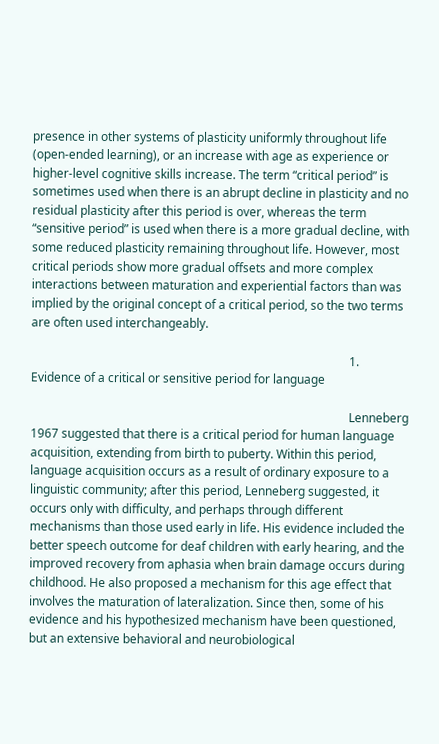presence in other systems of plasticity uniformly throughout life (open-ended learning), or an increase with age as experience or higher-level cognitive skills increase. The term “critical period” is sometimes used when there is an abrupt decline in plasticity and no residual plasticity after this period is over, whereas the term “sensitive period” is used when there is a more gradual decline, with some reduced plasticity remaining throughout life. However, most critical periods show more gradual offsets and more complex interactions between maturation and experiential factors than was implied by the original concept of a critical period, so the two terms are often used interchangeably.

                                                                                                          1. Evidence of a critical or sensitive period for language

                                                                                                          Lenneberg 1967 suggested that there is a critical period for human language acquisition, extending from birth to puberty. Within this period, language acquisition occurs as a result of ordinary exposure to a linguistic community; after this period, Lenneberg suggested, it occurs only with difficulty, and perhaps through different mechanisms than those used early in life. His evidence included the better speech outcome for deaf children with early hearing, and the improved recovery from aphasia when brain damage occurs during childhood. He also proposed a mechanism for this age effect that involves the maturation of lateralization. Since then, some of his evidence and his hypothesized mechanism have been questioned, but an extensive behavioral and neurobiological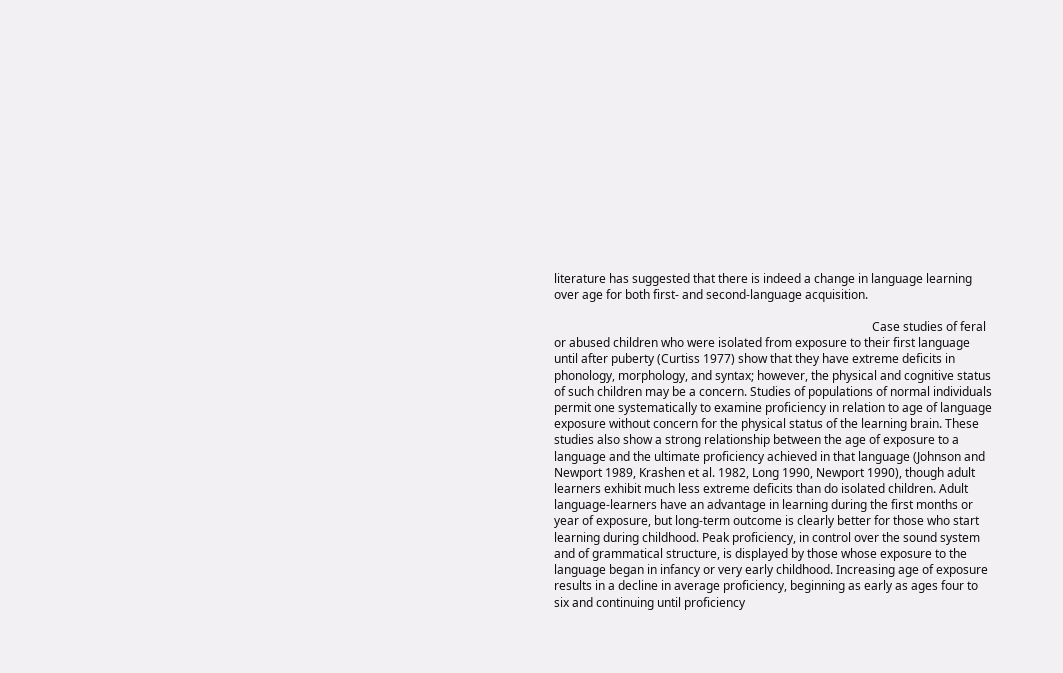literature has suggested that there is indeed a change in language learning over age for both first- and second-language acquisition.

                                                                                                          Case studies of feral or abused children who were isolated from exposure to their first language until after puberty (Curtiss 1977) show that they have extreme deficits in phonology, morphology, and syntax; however, the physical and cognitive status of such children may be a concern. Studies of populations of normal individuals permit one systematically to examine proficiency in relation to age of language exposure without concern for the physical status of the learning brain. These studies also show a strong relationship between the age of exposure to a language and the ultimate proficiency achieved in that language (Johnson and Newport 1989, Krashen et al. 1982, Long 1990, Newport 1990), though adult learners exhibit much less extreme deficits than do isolated children. Adult language-learners have an advantage in learning during the first months or year of exposure, but long-term outcome is clearly better for those who start learning during childhood. Peak proficiency, in control over the sound system and of grammatical structure, is displayed by those whose exposure to the language began in infancy or very early childhood. Increasing age of exposure results in a decline in average proficiency, beginning as early as ages four to six and continuing until proficiency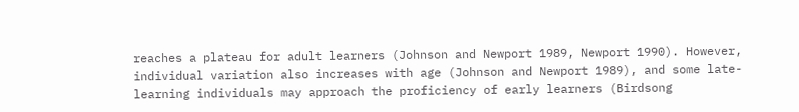reaches a plateau for adult learners (Johnson and Newport 1989, Newport 1990). However, individual variation also increases with age (Johnson and Newport 1989), and some late-learning individuals may approach the proficiency of early learners (Birdsong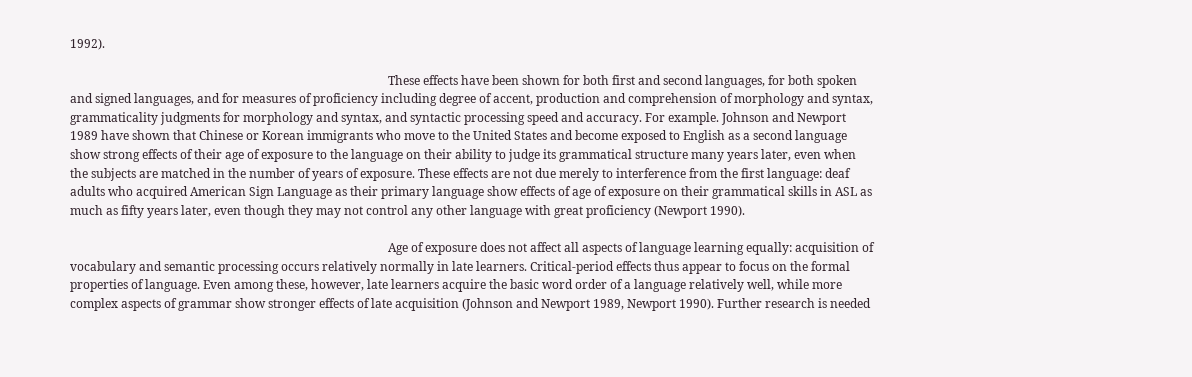1992).

                                                                                                          These effects have been shown for both first and second languages, for both spoken and signed languages, and for measures of proficiency including degree of accent, production and comprehension of morphology and syntax, grammaticality judgments for morphology and syntax, and syntactic processing speed and accuracy. For example. Johnson and Newport 1989 have shown that Chinese or Korean immigrants who move to the United States and become exposed to English as a second language show strong effects of their age of exposure to the language on their ability to judge its grammatical structure many years later, even when the subjects are matched in the number of years of exposure. These effects are not due merely to interference from the first language: deaf adults who acquired American Sign Language as their primary language show effects of age of exposure on their grammatical skills in ASL as much as fifty years later, even though they may not control any other language with great proficiency (Newport 1990).

                                                                                                          Age of exposure does not affect all aspects of language learning equally: acquisition of vocabulary and semantic processing occurs relatively normally in late learners. Critical-period effects thus appear to focus on the formal properties of language. Even among these, however, late learners acquire the basic word order of a language relatively well, while more complex aspects of grammar show stronger effects of late acquisition (Johnson and Newport 1989, Newport 1990). Further research is needed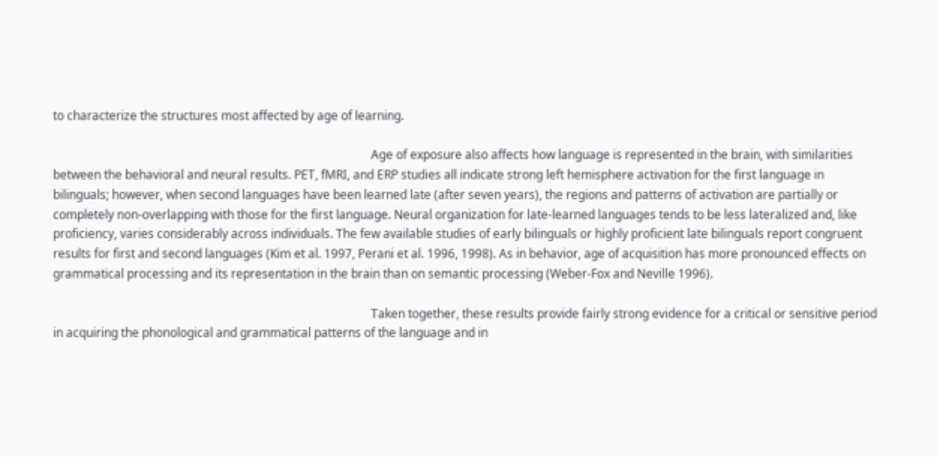to characterize the structures most affected by age of learning.

                                                                                                          Age of exposure also affects how language is represented in the brain, with similarities between the behavioral and neural results. PET, fMRI, and ERP studies all indicate strong left hemisphere activation for the first language in bilinguals; however, when second languages have been learned late (after seven years), the regions and patterns of activation are partially or completely non-overlapping with those for the first language. Neural organization for late-learned languages tends to be less lateralized and, like proficiency, varies considerably across individuals. The few available studies of early bilinguals or highly proficient late bilinguals report congruent results for first and second languages (Kim et al. 1997, Perani et al. 1996, 1998). As in behavior, age of acquisition has more pronounced effects on grammatical processing and its representation in the brain than on semantic processing (Weber-Fox and Neville 1996).

                                                                                                          Taken together, these results provide fairly strong evidence for a critical or sensitive period in acquiring the phonological and grammatical patterns of the language and in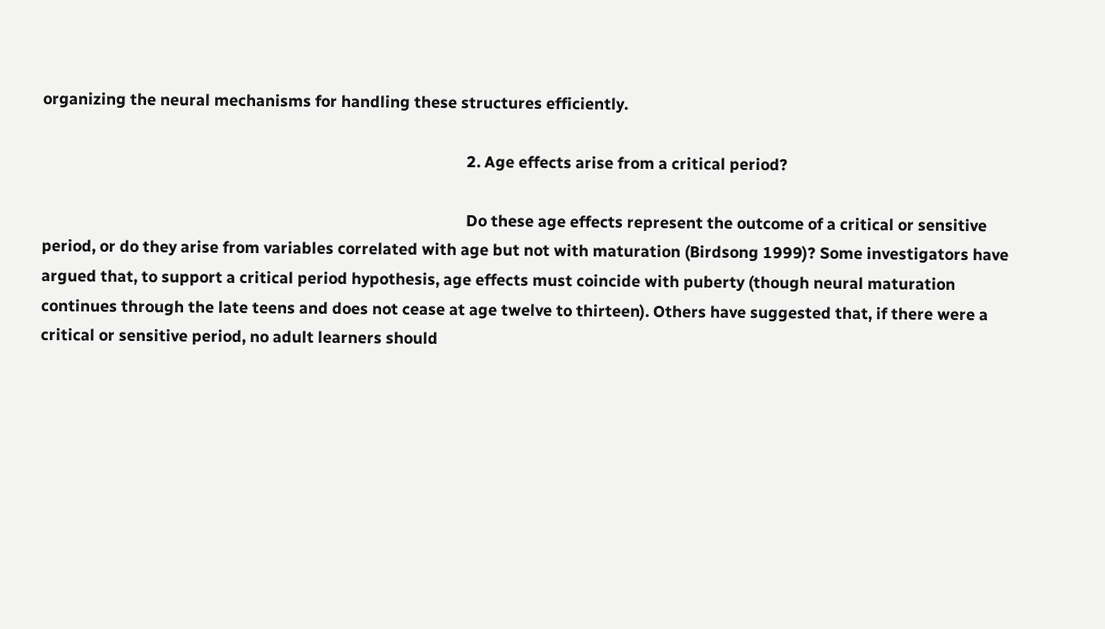organizing the neural mechanisms for handling these structures efficiently.

                                                                                                          2. Age effects arise from a critical period?

                                                                                                          Do these age effects represent the outcome of a critical or sensitive period, or do they arise from variables correlated with age but not with maturation (Birdsong 1999)? Some investigators have argued that, to support a critical period hypothesis, age effects must coincide with puberty (though neural maturation continues through the late teens and does not cease at age twelve to thirteen). Others have suggested that, if there were a critical or sensitive period, no adult learners should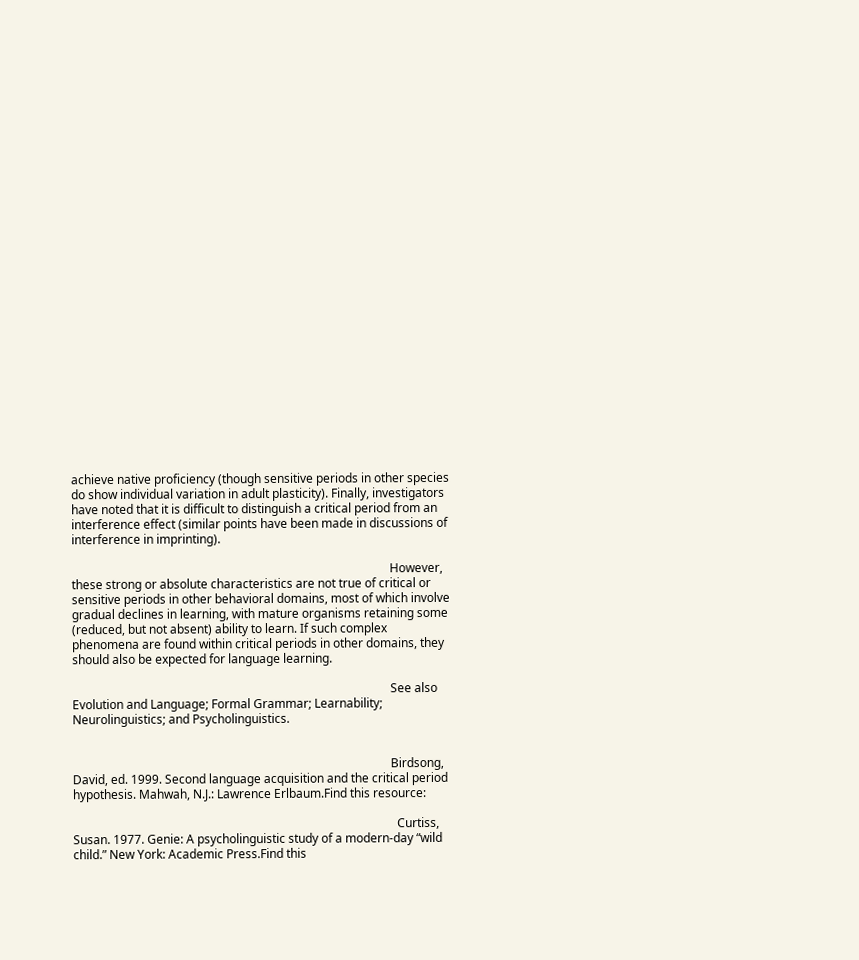achieve native proficiency (though sensitive periods in other species do show individual variation in adult plasticity). Finally, investigators have noted that it is difficult to distinguish a critical period from an interference effect (similar points have been made in discussions of interference in imprinting).

                                                                                                          However, these strong or absolute characteristics are not true of critical or sensitive periods in other behavioral domains, most of which involve gradual declines in learning, with mature organisms retaining some (reduced, but not absent) ability to learn. If such complex phenomena are found within critical periods in other domains, they should also be expected for language learning.

                                                                                                          See also Evolution and Language; Formal Grammar; Learnability; Neurolinguistics; and Psycholinguistics.


                                                                                                          Birdsong, David, ed. 1999. Second language acquisition and the critical period hypothesis. Mahwah, N.J.: Lawrence Erlbaum.Find this resource:

                                                                                                            Curtiss, Susan. 1977. Genie: A psycholinguistic study of a modern-day “wild child.” New York: Academic Press.Find this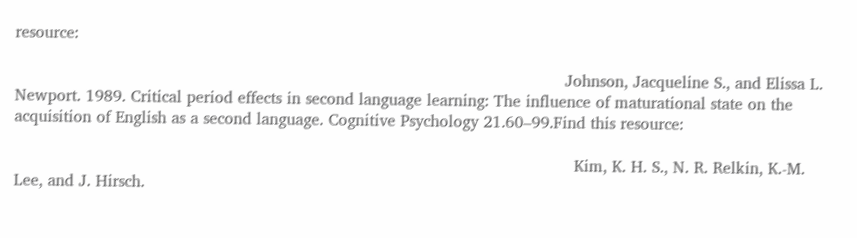resource:

                                                                                                              Johnson, Jacqueline S., and Elissa L. Newport. 1989. Critical period effects in second language learning: The influence of maturational state on the acquisition of English as a second language. Cognitive Psychology 21.60–99.Find this resource:

                                                                                                                Kim, K. H. S., N. R. Relkin, K.-M. Lee, and J. Hirsch.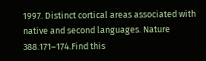1997. Distinct cortical areas associated with native and second languages. Nature 388.171–174.Find this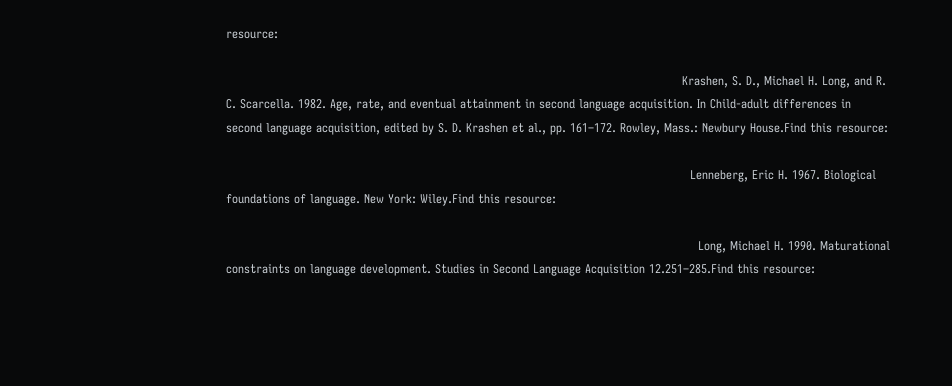resource:

                                                                                                                  Krashen, S. D., Michael H. Long, and R. C. Scarcella. 1982. Age, rate, and eventual attainment in second language acquisition. In Child-adult differences in second language acquisition, edited by S. D. Krashen et al., pp. 161–172. Rowley, Mass.: Newbury House.Find this resource:

                                                                                                                    Lenneberg, Eric H. 1967. Biological foundations of language. New York: Wiley.Find this resource:

                                                                                                                      Long, Michael H. 1990. Maturational constraints on language development. Studies in Second Language Acquisition 12.251–285.Find this resource: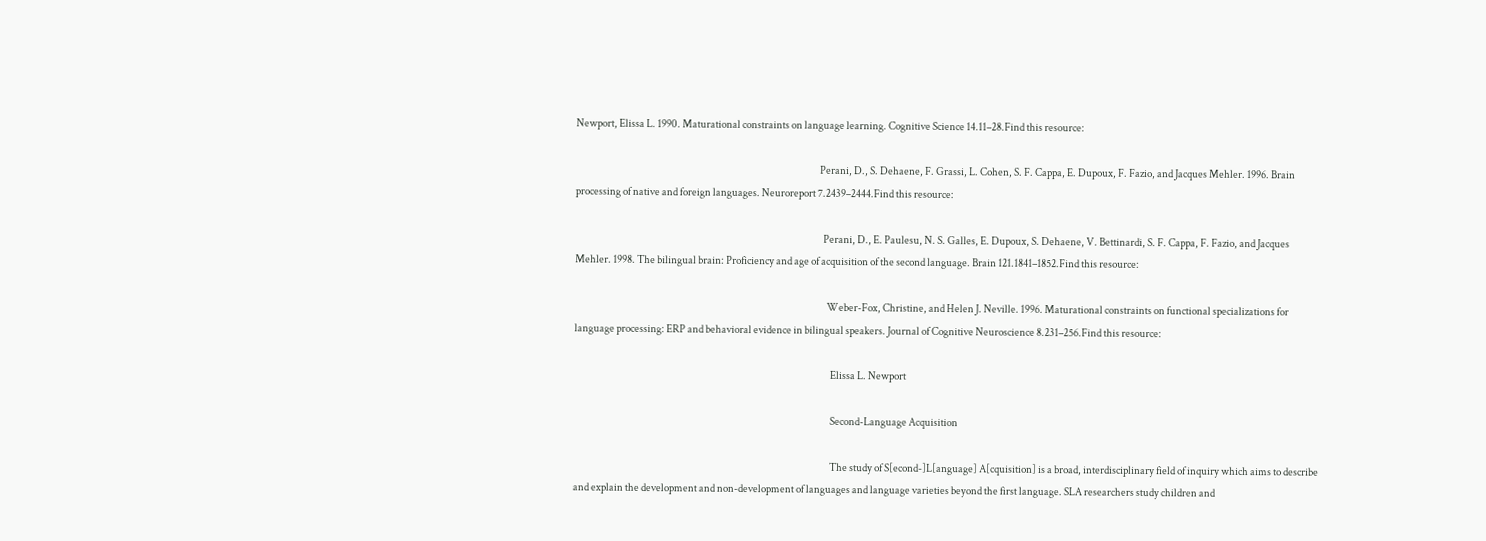Newport, Elissa L. 1990. Maturational constraints on language learning. Cognitive Science 14.11–28.Find this resource:

                                                                                                                          Perani, D., S. Dehaene, F. Grassi, L. Cohen, S. F. Cappa, E. Dupoux, F. Fazio, and Jacques Mehler. 1996. Brain processing of native and foreign languages. Neuroreport 7.2439–2444.Find this resource:

                                                                                                                            Perani, D., E. Paulesu, N. S. Galles, E. Dupoux, S. Dehaene, V. Bettinardi, S. F. Cappa, F. Fazio, and Jacques Mehler. 1998. The bilingual brain: Proficiency and age of acquisition of the second language. Brain 121.1841–1852.Find this resource:

                                                                                                                              Weber-Fox, Christine, and Helen J. Neville. 1996. Maturational constraints on functional specializations for language processing: ERP and behavioral evidence in bilingual speakers. Journal of Cognitive Neuroscience 8.231–256.Find this resource:

                                                                                                                                Elissa L. Newport

                                                                                                                                Second-Language Acquisition

                                                                                                                                The study of S[econd-]L[anguage] A[cquisition] is a broad, interdisciplinary field of inquiry which aims to describe and explain the development and non-development of languages and language varieties beyond the first language. SLA researchers study children and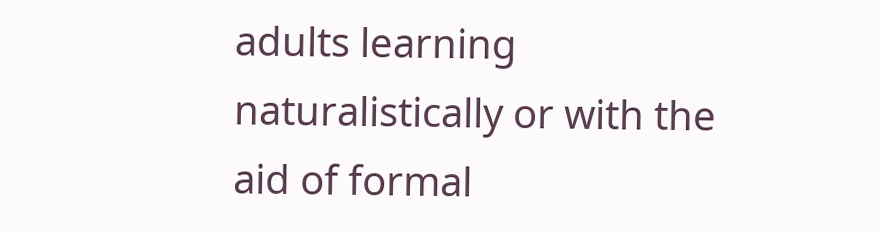adults learning naturalistically or with the aid of formal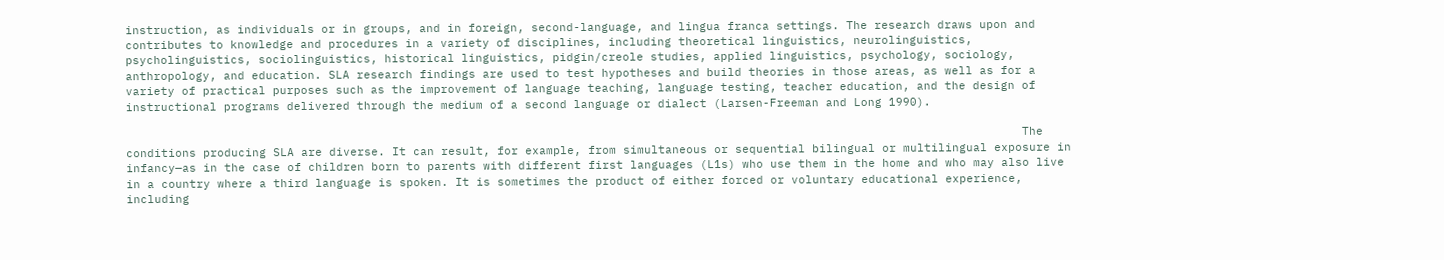instruction, as individuals or in groups, and in foreign, second-language, and lingua franca settings. The research draws upon and contributes to knowledge and procedures in a variety of disciplines, including theoretical linguistics, neurolinguistics, psycholinguistics, sociolinguistics, historical linguistics, pidgin/creole studies, applied linguistics, psychology, sociology, anthropology, and education. SLA research findings are used to test hypotheses and build theories in those areas, as well as for a variety of practical purposes such as the improvement of language teaching, language testing, teacher education, and the design of instructional programs delivered through the medium of a second language or dialect (Larsen-Freeman and Long 1990).

                                                                                                                                The conditions producing SLA are diverse. It can result, for example, from simultaneous or sequential bilingual or multilingual exposure in infancy—as in the case of children born to parents with different first languages (L1s) who use them in the home and who may also live in a country where a third language is spoken. It is sometimes the product of either forced or voluntary educational experience, including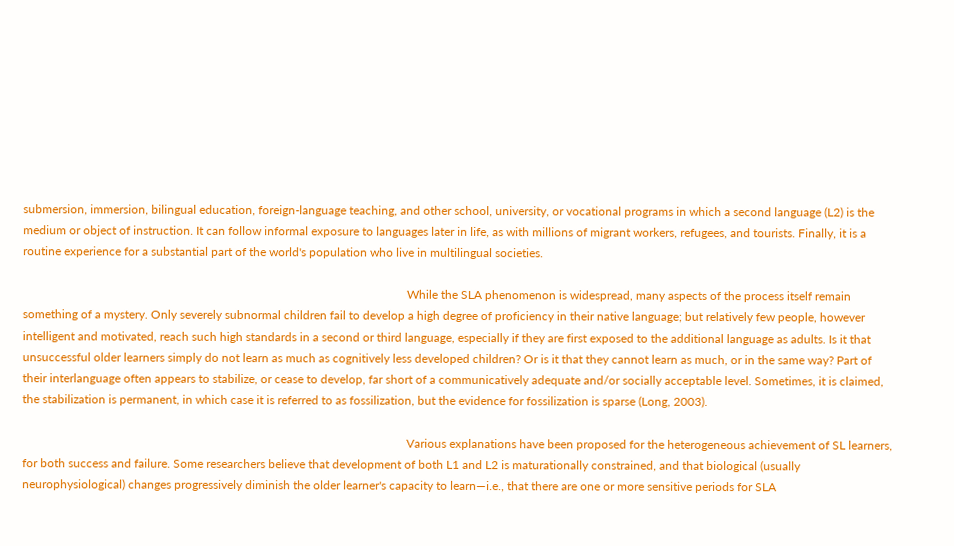submersion, immersion, bilingual education, foreign-language teaching, and other school, university, or vocational programs in which a second language (L2) is the medium or object of instruction. It can follow informal exposure to languages later in life, as with millions of migrant workers, refugees, and tourists. Finally, it is a routine experience for a substantial part of the world's population who live in multilingual societies.

                                                                                                                                While the SLA phenomenon is widespread, many aspects of the process itself remain something of a mystery. Only severely subnormal children fail to develop a high degree of proficiency in their native language; but relatively few people, however intelligent and motivated, reach such high standards in a second or third language, especially if they are first exposed to the additional language as adults. Is it that unsuccessful older learners simply do not learn as much as cognitively less developed children? Or is it that they cannot learn as much, or in the same way? Part of their interlanguage often appears to stabilize, or cease to develop, far short of a communicatively adequate and/or socially acceptable level. Sometimes, it is claimed, the stabilization is permanent, in which case it is referred to as fossilization, but the evidence for fossilization is sparse (Long, 2003).

                                                                                                                                Various explanations have been proposed for the heterogeneous achievement of SL learners, for both success and failure. Some researchers believe that development of both L1 and L2 is maturationally constrained, and that biological (usually neurophysiological) changes progressively diminish the older learner's capacity to learn—i.e., that there are one or more sensitive periods for SLA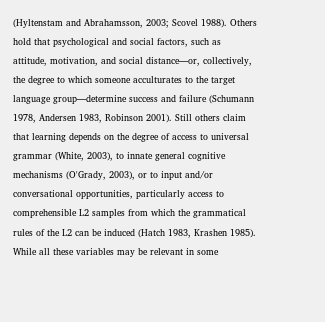(Hyltenstam and Abrahamsson, 2003; Scovel 1988). Others hold that psychological and social factors, such as attitude, motivation, and social distance—or, collectively, the degree to which someone acculturates to the target language group—determine success and failure (Schumann 1978, Andersen 1983, Robinson 2001). Still others claim that learning depends on the degree of access to universal grammar (White, 2003), to innate general cognitive mechanisms (O'Grady, 2003), or to input and/or conversational opportunities, particularly access to comprehensible L2 samples from which the grammatical rules of the L2 can be induced (Hatch 1983, Krashen 1985). While all these variables may be relevant in some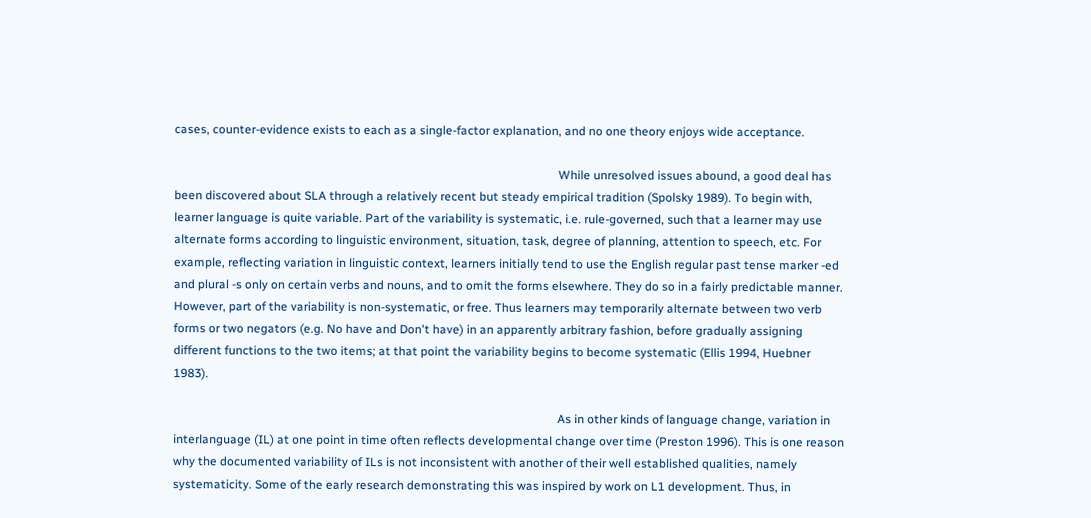cases, counter-evidence exists to each as a single-factor explanation, and no one theory enjoys wide acceptance.

                                                                                                                                While unresolved issues abound, a good deal has been discovered about SLA through a relatively recent but steady empirical tradition (Spolsky 1989). To begin with, learner language is quite variable. Part of the variability is systematic, i.e. rule-governed, such that a learner may use alternate forms according to linguistic environment, situation, task, degree of planning, attention to speech, etc. For example, reflecting variation in linguistic context, learners initially tend to use the English regular past tense marker -ed and plural -s only on certain verbs and nouns, and to omit the forms elsewhere. They do so in a fairly predictable manner. However, part of the variability is non-systematic, or free. Thus learners may temporarily alternate between two verb forms or two negators (e.g. No have and Don't have) in an apparently arbitrary fashion, before gradually assigning different functions to the two items; at that point the variability begins to become systematic (Ellis 1994, Huebner 1983).

                                                                                                                                As in other kinds of language change, variation in interlanguage (IL) at one point in time often reflects developmental change over time (Preston 1996). This is one reason why the documented variability of ILs is not inconsistent with another of their well established qualities, namely systematicity. Some of the early research demonstrating this was inspired by work on L1 development. Thus, in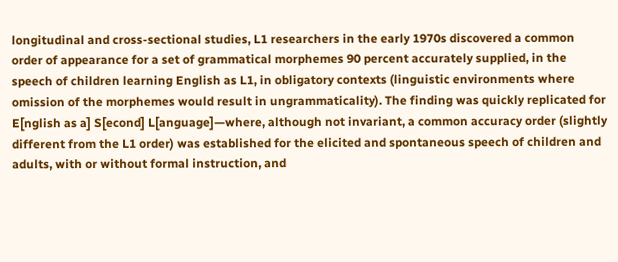longitudinal and cross-sectional studies, L1 researchers in the early 1970s discovered a common order of appearance for a set of grammatical morphemes 90 percent accurately supplied, in the speech of children learning English as L1, in obligatory contexts (linguistic environments where omission of the morphemes would result in ungrammaticality). The finding was quickly replicated for E[nglish as a] S[econd] L[anguage]—where, although not invariant, a common accuracy order (slightly different from the L1 order) was established for the elicited and spontaneous speech of children and adults, with or without formal instruction, and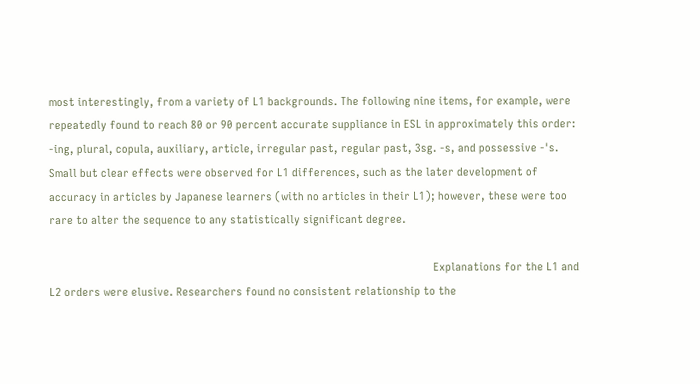most interestingly, from a variety of L1 backgrounds. The following nine items, for example, were repeatedly found to reach 80 or 90 percent accurate suppliance in ESL in approximately this order: -ing, plural, copula, auxiliary, article, irregular past, regular past, 3sg. -s, and possessive -'s. Small but clear effects were observed for L1 differences, such as the later development of accuracy in articles by Japanese learners (with no articles in their L1); however, these were too rare to alter the sequence to any statistically significant degree.

                                                                                                                                Explanations for the L1 and L2 orders were elusive. Researchers found no consistent relationship to the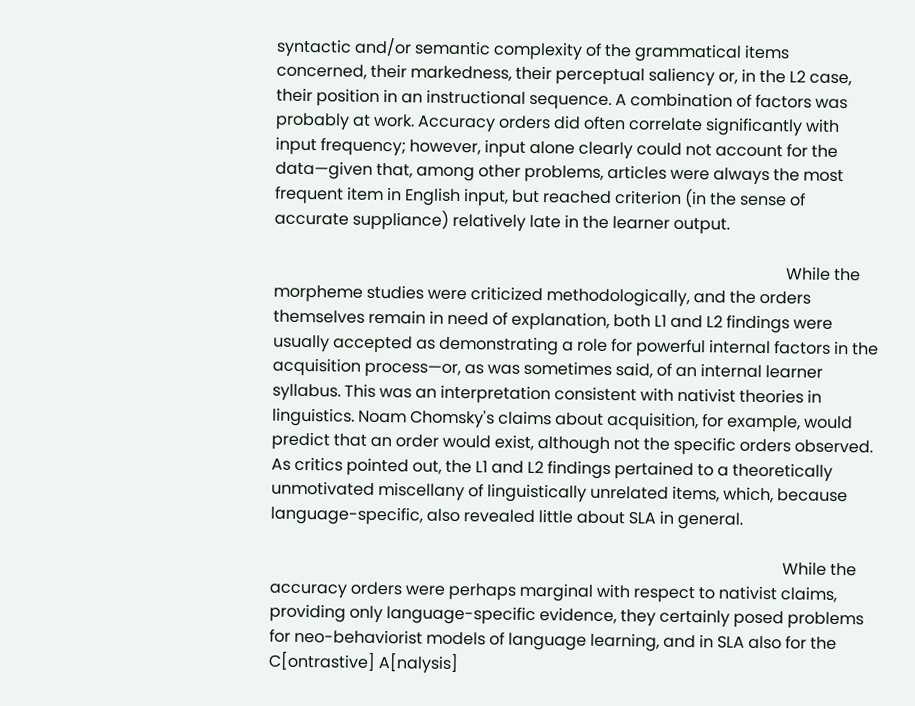syntactic and/or semantic complexity of the grammatical items concerned, their markedness, their perceptual saliency or, in the L2 case, their position in an instructional sequence. A combination of factors was probably at work. Accuracy orders did often correlate significantly with input frequency; however, input alone clearly could not account for the data—given that, among other problems, articles were always the most frequent item in English input, but reached criterion (in the sense of accurate suppliance) relatively late in the learner output.

                                                                                                                                While the morpheme studies were criticized methodologically, and the orders themselves remain in need of explanation, both L1 and L2 findings were usually accepted as demonstrating a role for powerful internal factors in the acquisition process—or, as was sometimes said, of an internal learner syllabus. This was an interpretation consistent with nativist theories in linguistics. Noam Chomsky's claims about acquisition, for example, would predict that an order would exist, although not the specific orders observed. As critics pointed out, the L1 and L2 findings pertained to a theoretically unmotivated miscellany of linguistically unrelated items, which, because language-specific, also revealed little about SLA in general.

                                                                                                                                While the accuracy orders were perhaps marginal with respect to nativist claims, providing only language-specific evidence, they certainly posed problems for neo-behaviorist models of language learning, and in SLA also for the C[ontrastive] A[nalysis]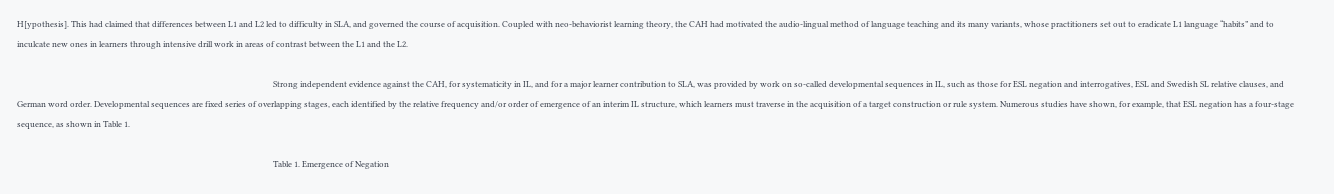H[ypothesis]. This had claimed that differences between L1 and L2 led to difficulty in SLA, and governed the course of acquisition. Coupled with neo-behaviorist learning theory, the CAH had motivated the audio-lingual method of language teaching and its many variants, whose practitioners set out to eradicate L1 language “habits” and to inculcate new ones in learners through intensive drill work in areas of contrast between the L1 and the L2.

                                                                                                                                Strong independent evidence against the CAH, for systematicity in IL, and for a major learner contribution to SLA, was provided by work on so-called developmental sequences in IL, such as those for ESL negation and interrogatives, ESL and Swedish SL relative clauses, and German word order. Developmental sequences are fixed series of overlapping stages, each identified by the relative frequency and/or order of emergence of an interim IL structure, which learners must traverse in the acquisition of a target construction or rule system. Numerous studies have shown, for example, that ESL negation has a four-stage sequence, as shown in Table 1.

                                                                                                                                Table 1. Emergence of Negation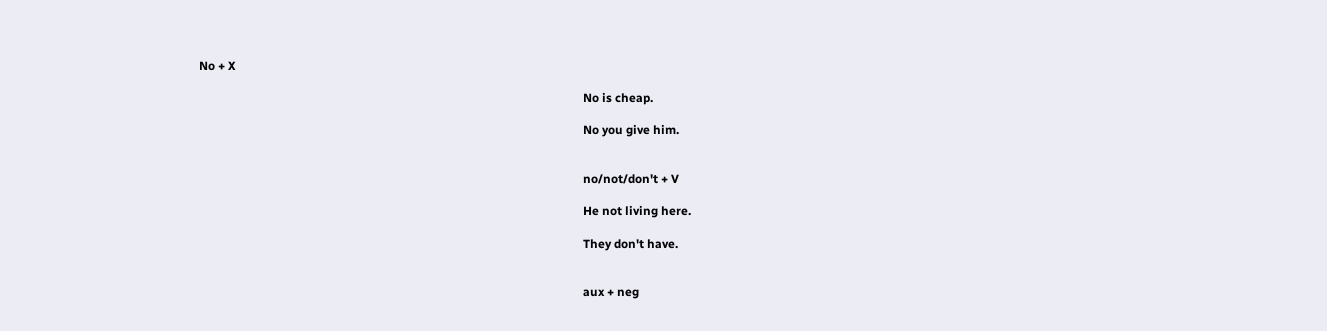No + X

                                                                                                                                No is cheap.

                                                                                                                                No you give him.


                                                                                                                                no/not/don't + V

                                                                                                                                He not living here.

                                                                                                                                They don't have.


                                                                                                                                aux + neg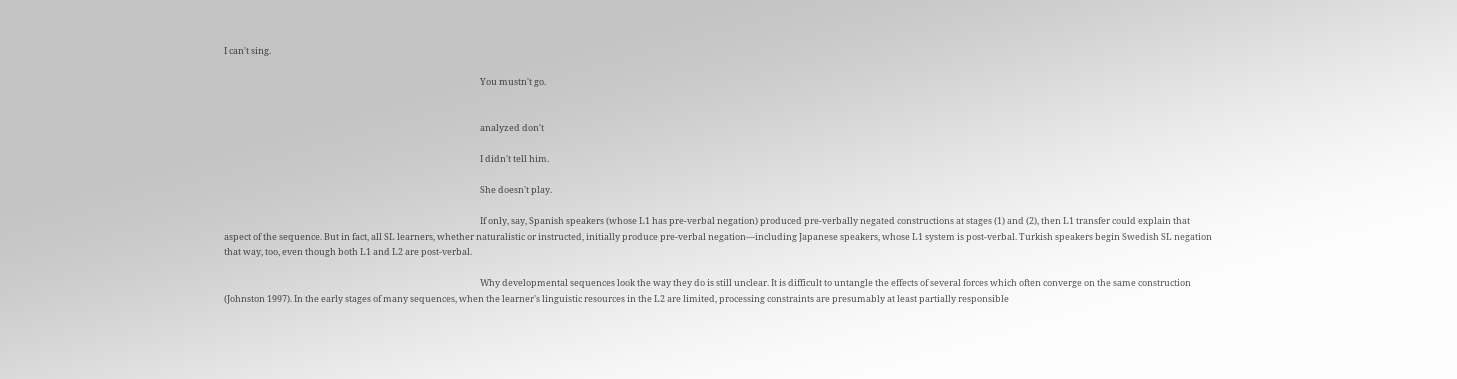I can't sing.

                                                                                                                                You mustn't go.


                                                                                                                                analyzed don't

                                                                                                                                I didn't tell him.

                                                                                                                                She doesn't play.

                                                                                                                                If only, say, Spanish speakers (whose L1 has pre-verbal negation) produced pre-verbally negated constructions at stages (1) and (2), then L1 transfer could explain that aspect of the sequence. But in fact, all SL learners, whether naturalistic or instructed, initially produce pre-verbal negation—including Japanese speakers, whose L1 system is post-verbal. Turkish speakers begin Swedish SL negation that way, too, even though both L1 and L2 are post-verbal.

                                                                                                                                Why developmental sequences look the way they do is still unclear. It is difficult to untangle the effects of several forces which often converge on the same construction (Johnston 1997). In the early stages of many sequences, when the learner's linguistic resources in the L2 are limited, processing constraints are presumably at least partially responsible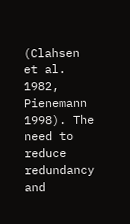(Clahsen et al. 1982, Pienemann 1998). The need to reduce redundancy and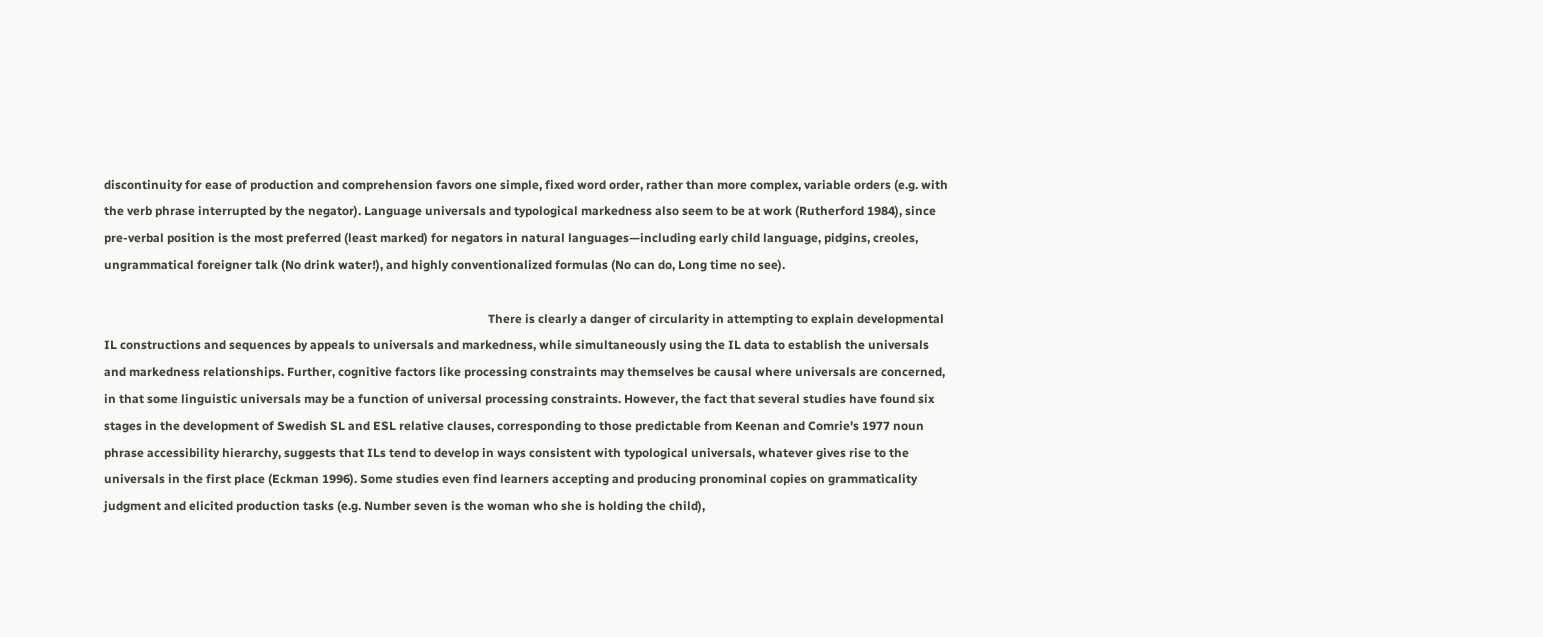discontinuity for ease of production and comprehension favors one simple, fixed word order, rather than more complex, variable orders (e.g. with the verb phrase interrupted by the negator). Language universals and typological markedness also seem to be at work (Rutherford 1984), since pre-verbal position is the most preferred (least marked) for negators in natural languages—including early child language, pidgins, creoles, ungrammatical foreigner talk (No drink water!), and highly conventionalized formulas (No can do, Long time no see).

                                                                                                                                There is clearly a danger of circularity in attempting to explain developmental IL constructions and sequences by appeals to universals and markedness, while simultaneously using the IL data to establish the universals and markedness relationships. Further, cognitive factors like processing constraints may themselves be causal where universals are concerned, in that some linguistic universals may be a function of universal processing constraints. However, the fact that several studies have found six stages in the development of Swedish SL and ESL relative clauses, corresponding to those predictable from Keenan and Comrie's 1977 noun phrase accessibility hierarchy, suggests that ILs tend to develop in ways consistent with typological universals, whatever gives rise to the universals in the first place (Eckman 1996). Some studies even find learners accepting and producing pronominal copies on grammaticality judgment and elicited production tasks (e.g. Number seven is the woman who she is holding the child),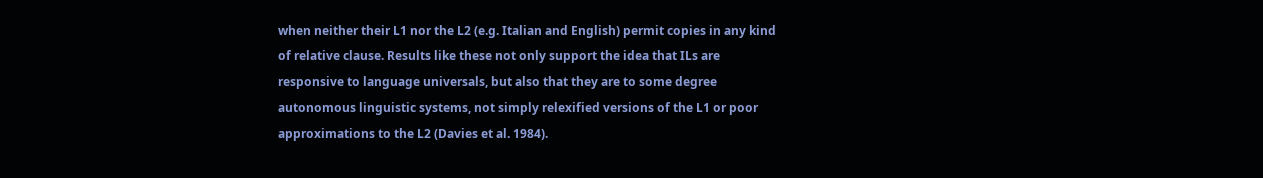when neither their L1 nor the L2 (e.g. Italian and English) permit copies in any kind of relative clause. Results like these not only support the idea that ILs are responsive to language universals, but also that they are to some degree autonomous linguistic systems, not simply relexified versions of the L1 or poor approximations to the L2 (Davies et al. 1984).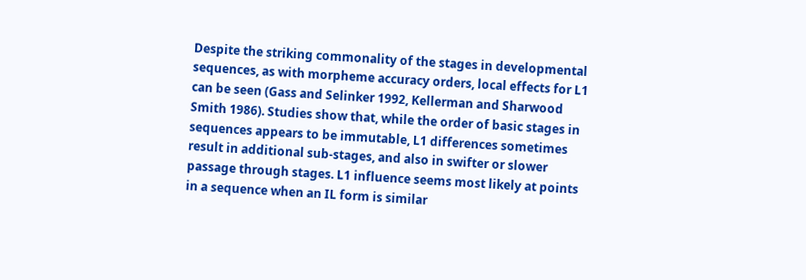Despite the striking commonality of the stages in developmental sequences, as with morpheme accuracy orders, local effects for L1 can be seen (Gass and Selinker 1992, Kellerman and Sharwood Smith 1986). Studies show that, while the order of basic stages in sequences appears to be immutable, L1 differences sometimes result in additional sub-stages, and also in swifter or slower passage through stages. L1 influence seems most likely at points in a sequence when an IL form is similar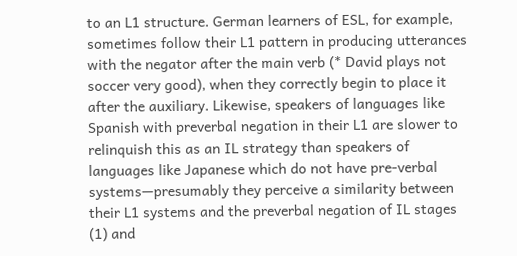to an L1 structure. German learners of ESL, for example, sometimes follow their L1 pattern in producing utterances with the negator after the main verb (* David plays not soccer very good), when they correctly begin to place it after the auxiliary. Likewise, speakers of languages like Spanish with preverbal negation in their L1 are slower to relinquish this as an IL strategy than speakers of languages like Japanese which do not have pre-verbal systems—presumably they perceive a similarity between their L1 systems and the preverbal negation of IL stages (1) and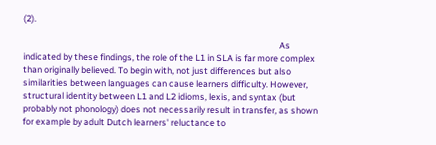(2).

                                                                                                                                As indicated by these findings, the role of the L1 in SLA is far more complex than originally believed. To begin with, not just differences but also similarities between languages can cause learners difficulty. However, structural identity between L1 and L2 idioms, lexis, and syntax (but probably not phonology) does not necessarily result in transfer, as shown for example by adult Dutch learners' reluctance to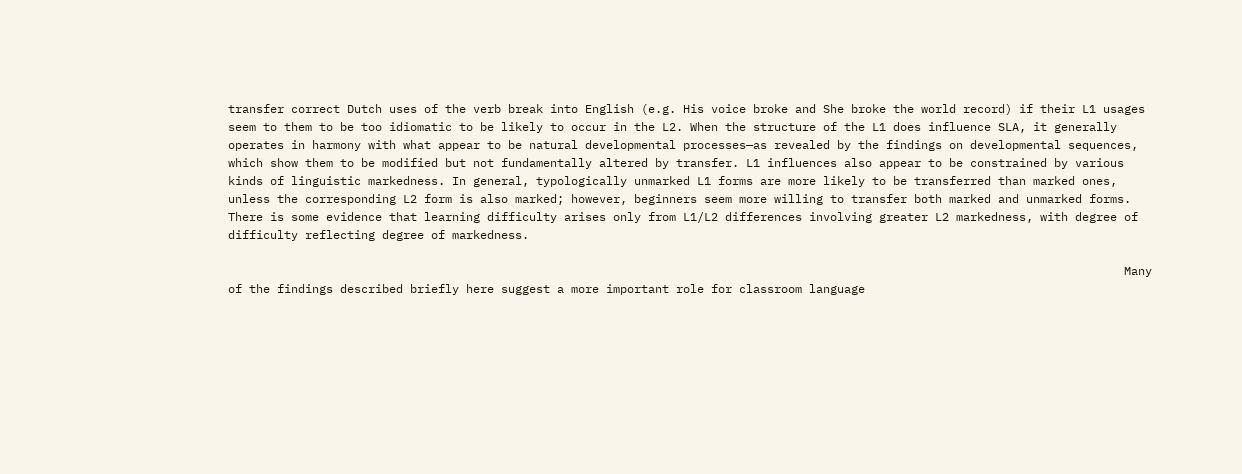transfer correct Dutch uses of the verb break into English (e.g. His voice broke and She broke the world record) if their L1 usages seem to them to be too idiomatic to be likely to occur in the L2. When the structure of the L1 does influence SLA, it generally operates in harmony with what appear to be natural developmental processes—as revealed by the findings on developmental sequences, which show them to be modified but not fundamentally altered by transfer. L1 influences also appear to be constrained by various kinds of linguistic markedness. In general, typologically unmarked L1 forms are more likely to be transferred than marked ones, unless the corresponding L2 form is also marked; however, beginners seem more willing to transfer both marked and unmarked forms. There is some evidence that learning difficulty arises only from L1/L2 differences involving greater L2 markedness, with degree of difficulty reflecting degree of markedness.

                                                                                                                                Many of the findings described briefly here suggest a more important role for classroom language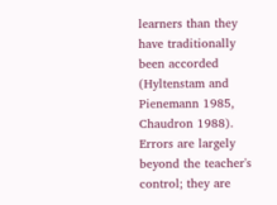learners than they have traditionally been accorded (Hyltenstam and Pienemann 1985, Chaudron 1988). Errors are largely beyond the teacher's control; they are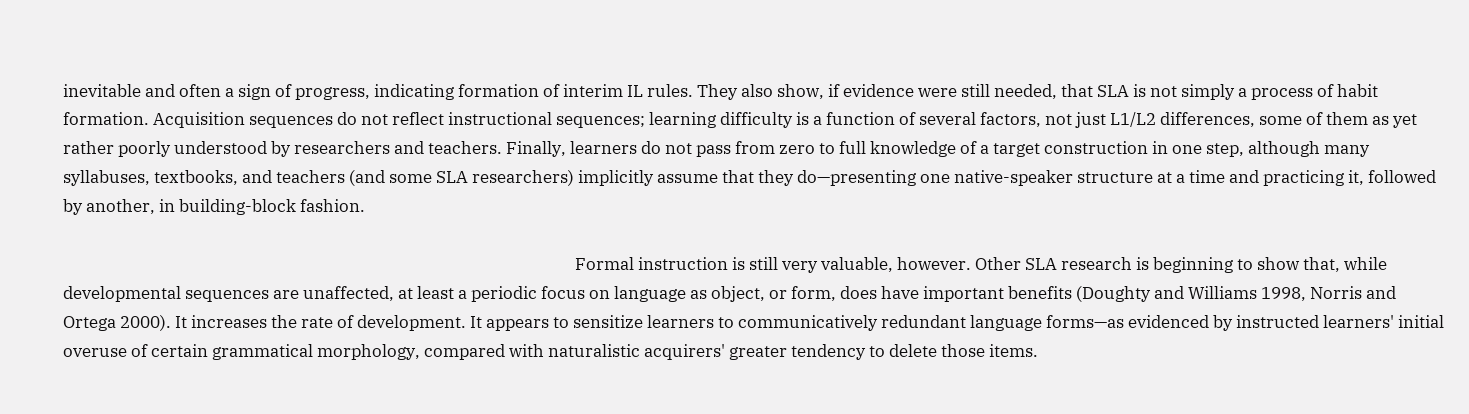inevitable and often a sign of progress, indicating formation of interim IL rules. They also show, if evidence were still needed, that SLA is not simply a process of habit formation. Acquisition sequences do not reflect instructional sequences; learning difficulty is a function of several factors, not just L1/L2 differences, some of them as yet rather poorly understood by researchers and teachers. Finally, learners do not pass from zero to full knowledge of a target construction in one step, although many syllabuses, textbooks, and teachers (and some SLA researchers) implicitly assume that they do—presenting one native-speaker structure at a time and practicing it, followed by another, in building-block fashion.

                                                                                                                                Formal instruction is still very valuable, however. Other SLA research is beginning to show that, while developmental sequences are unaffected, at least a periodic focus on language as object, or form, does have important benefits (Doughty and Williams 1998, Norris and Ortega 2000). It increases the rate of development. It appears to sensitize learners to communicatively redundant language forms—as evidenced by instructed learners' initial overuse of certain grammatical morphology, compared with naturalistic acquirers' greater tendency to delete those items.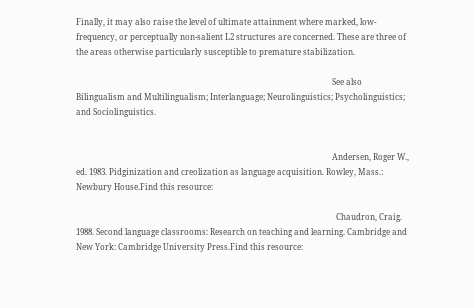Finally, it may also raise the level of ultimate attainment where marked, low-frequency, or perceptually non-salient L2 structures are concerned. These are three of the areas otherwise particularly susceptible to premature stabilization.

                                                                                                                                See also Bilingualism and Multilingualism; Interlanguage; Neurolinguistics; Psycholinguistics; and Sociolinguistics.


                                                                                                                                Andersen, Roger W., ed. 1983. Pidginization and creolization as language acquisition. Rowley, Mass.: Newbury House.Find this resource:

                                                                                                                                  Chaudron, Craig. 1988. Second language classrooms: Research on teaching and learning. Cambridge and New York: Cambridge University Press.Find this resource: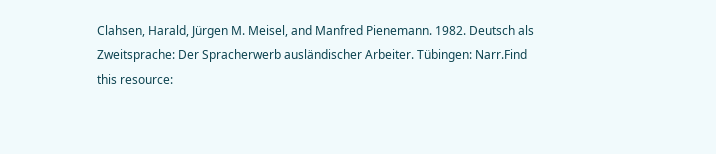Clahsen, Harald, Jürgen M. Meisel, and Manfred Pienemann. 1982. Deutsch als Zweitsprache: Der Spracherwerb ausländischer Arbeiter. Tübingen: Narr.Find this resource: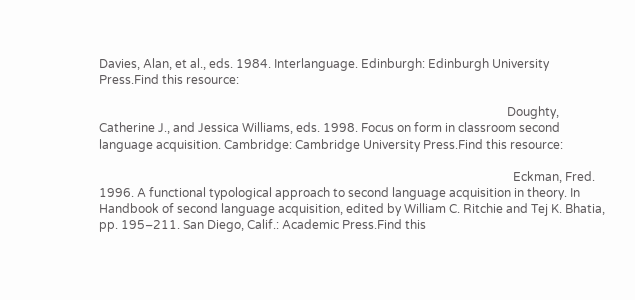Davies, Alan, et al., eds. 1984. Interlanguage. Edinburgh: Edinburgh University Press.Find this resource:

                                                                                                                                        Doughty, Catherine J., and Jessica Williams, eds. 1998. Focus on form in classroom second language acquisition. Cambridge: Cambridge University Press.Find this resource:

                                                                                                                                          Eckman, Fred. 1996. A functional typological approach to second language acquisition in theory. In Handbook of second language acquisition, edited by William C. Ritchie and Tej K. Bhatia, pp. 195–211. San Diego, Calif.: Academic Press.Find this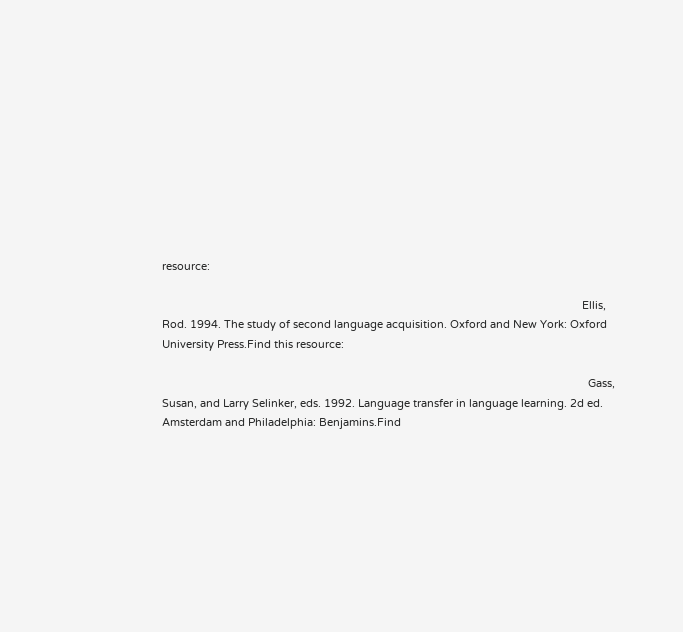resource:

                                                                                                                                            Ellis, Rod. 1994. The study of second language acquisition. Oxford and New York: Oxford University Press.Find this resource:

                                                                                                                                              Gass, Susan, and Larry Selinker, eds. 1992. Language transfer in language learning. 2d ed. Amsterdam and Philadelphia: Benjamins.Find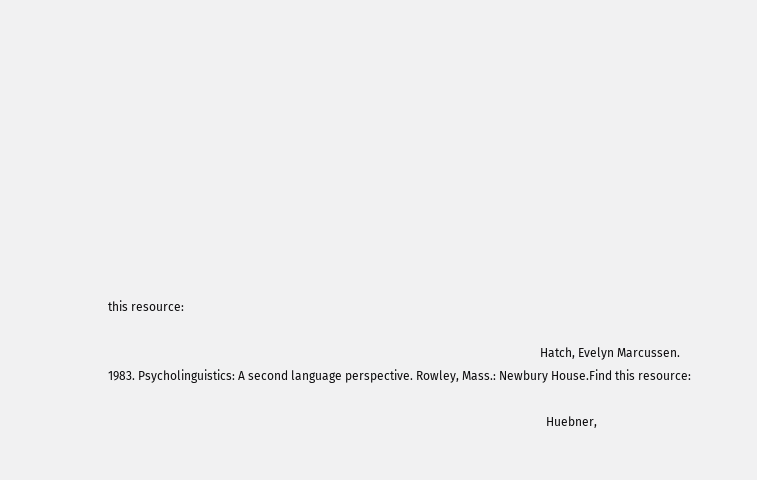this resource:

                                                                                                                                                Hatch, Evelyn Marcussen. 1983. Psycholinguistics: A second language perspective. Rowley, Mass.: Newbury House.Find this resource:

                                                                                                                                                  Huebner,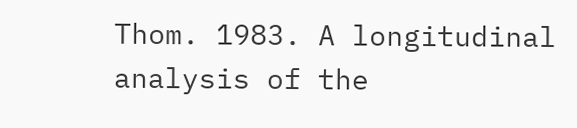Thom. 1983. A longitudinal analysis of the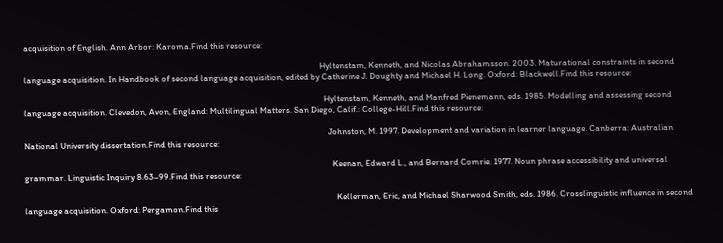acquisition of English. Ann Arbor: Karoma.Find this resource:

                                                                                                                                                    Hyltenstam, Kenneth, and Nicolas Abrahamsson. 2003. Maturational constraints in second language acquisition. In Handbook of second language acquisition, edited by Catherine J. Doughty and Michael H. Long. Oxford: Blackwell.Find this resource:

                                                                                                                                                      Hyltenstam, Kenneth, and Manfred Pienemann, eds. 1985. Modelling and assessing second language acquisition. Clevedon, Avon, England: Multilingual Matters. San Diego, Calif.: College-Hill.Find this resource:

                                                                                                                                                        Johnston, M. 1997. Development and variation in learner language. Canberra: Australian National University dissertation.Find this resource:

                                                                                                                                                          Keenan, Edward L., and Bernard Comrie. 1977. Noun phrase accessibility and universal grammar. Linguistic Inquiry 8.63–99.Find this resource:

                                                                                                                                                            Kellerman, Eric, and Michael Sharwood Smith, eds. 1986. Crosslinguistic influence in second language acquisition. Oxford: Pergamon.Find this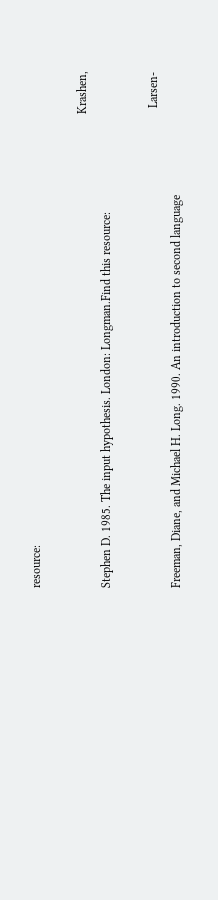resource:

                                                                                                                                                              Krashen, Stephen D. 1985. The input hypothesis. London: Longman.Find this resource:

                                                                                                                                                                Larsen-Freeman, Diane, and Michael H. Long. 1990. An introduction to second language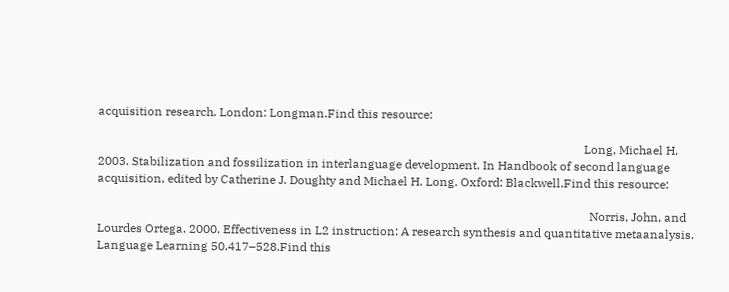acquisition research. London: Longman.Find this resource:

                                                                                                                                                                  Long, Michael H. 2003. Stabilization and fossilization in interlanguage development. In Handbook of second language acquisition, edited by Catherine J. Doughty and Michael H. Long. Oxford: Blackwell.Find this resource:

                                                                                                                                                                    Norris, John, and Lourdes Ortega. 2000. Effectiveness in L2 instruction: A research synthesis and quantitative metaanalysis. Language Learning 50.417–528.Find this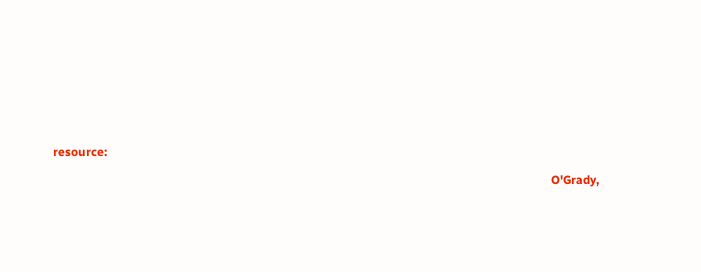resource:

                                                                                                                                                                      O'Grady,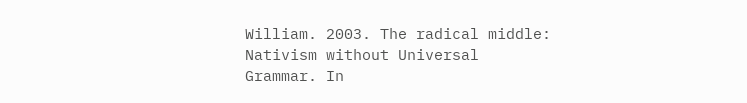William. 2003. The radical middle: Nativism without Universal Grammar. In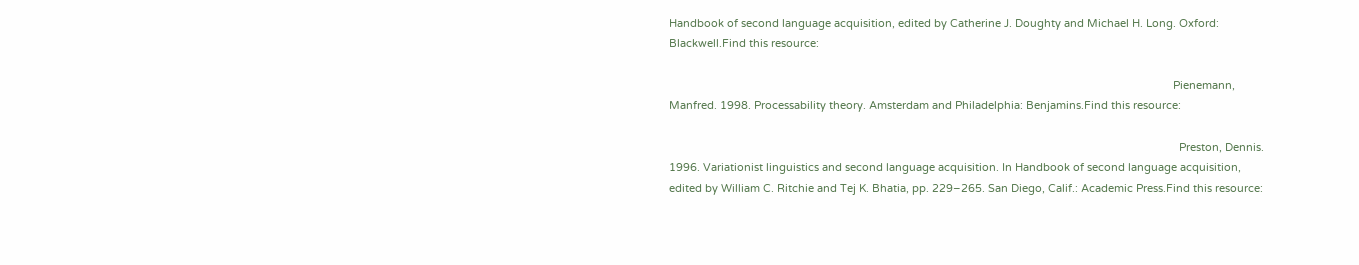Handbook of second language acquisition, edited by Catherine J. Doughty and Michael H. Long. Oxford: Blackwell.Find this resource:

                                                                                                                                                                        Pienemann, Manfred. 1998. Processability theory. Amsterdam and Philadelphia: Benjamins.Find this resource:

                                                                                                                                                                          Preston, Dennis. 1996. Variationist linguistics and second language acquisition. In Handbook of second language acquisition, edited by William C. Ritchie and Tej K. Bhatia, pp. 229–265. San Diego, Calif.: Academic Press.Find this resource: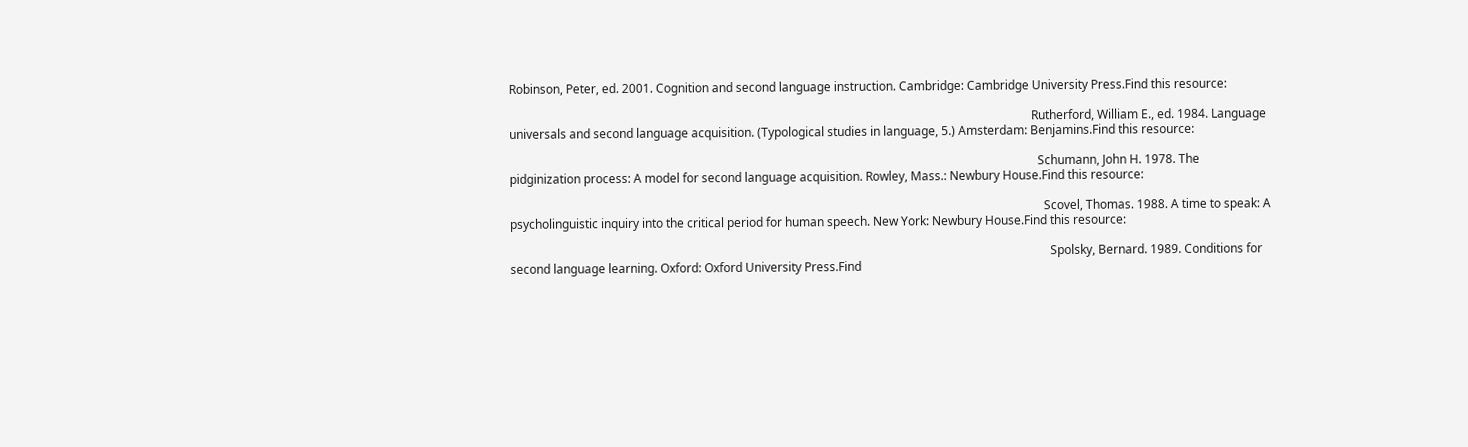Robinson, Peter, ed. 2001. Cognition and second language instruction. Cambridge: Cambridge University Press.Find this resource:

                                                                                                                                                                              Rutherford, William E., ed. 1984. Language universals and second language acquisition. (Typological studies in language, 5.) Amsterdam: Benjamins.Find this resource:

                                                                                                                                                                                Schumann, John H. 1978. The pidginization process: A model for second language acquisition. Rowley, Mass.: Newbury House.Find this resource:

                                                                                                                                                                                  Scovel, Thomas. 1988. A time to speak: A psycholinguistic inquiry into the critical period for human speech. New York: Newbury House.Find this resource:

                                                                                                                                                                                    Spolsky, Bernard. 1989. Conditions for second language learning. Oxford: Oxford University Press.Find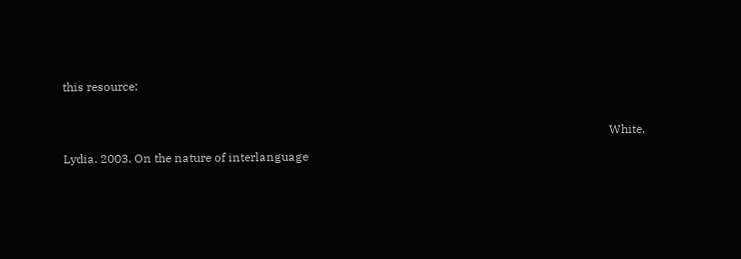this resource:

                                                                                                                                                                                      White, Lydia. 2003. On the nature of interlanguage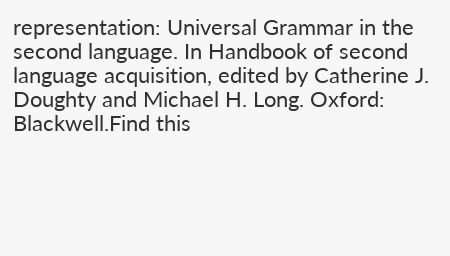representation: Universal Grammar in the second language. In Handbook of second language acquisition, edited by Catherine J. Doughty and Michael H. Long. Oxford: Blackwell.Find this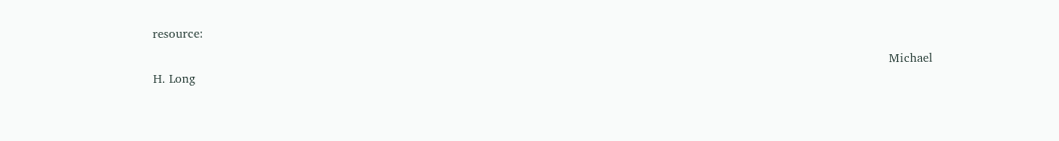resource:

                                                                                                                                                                                        Michael H. Long